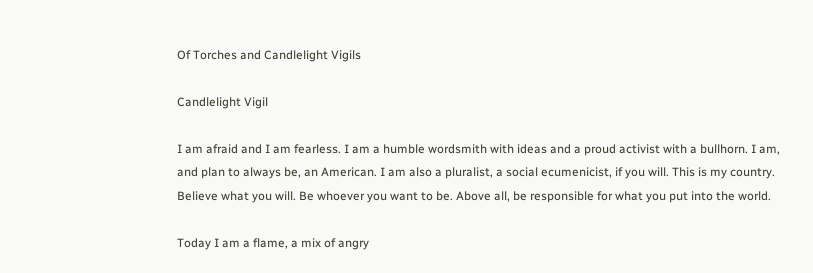Of Torches and Candlelight Vigils

Candlelight Vigil

I am afraid and I am fearless. I am a humble wordsmith with ideas and a proud activist with a bullhorn. I am, and plan to always be, an American. I am also a pluralist, a social ecumenicist, if you will. This is my country. Believe what you will. Be whoever you want to be. Above all, be responsible for what you put into the world.

Today I am a flame, a mix of angry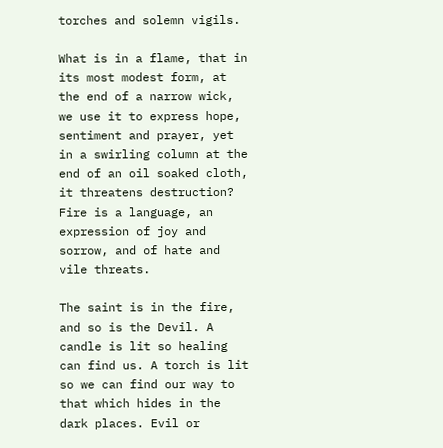torches and solemn vigils.

What is in a flame, that in its most modest form, at the end of a narrow wick, we use it to express hope, sentiment and prayer, yet in a swirling column at the end of an oil soaked cloth, it threatens destruction? Fire is a language, an expression of joy and sorrow, and of hate and vile threats.

The saint is in the fire, and so is the Devil. A candle is lit so healing can find us. A torch is lit so we can find our way to that which hides in the dark places. Evil or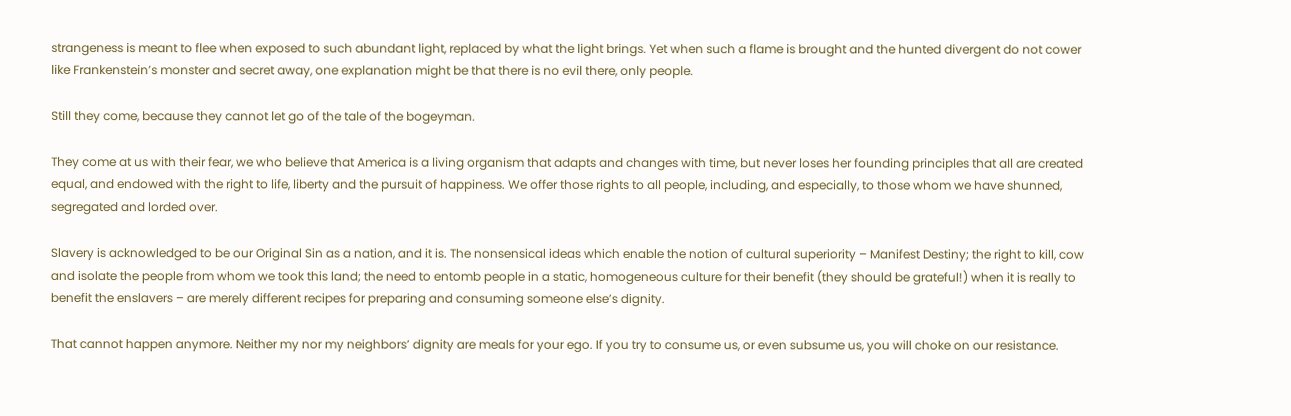strangeness is meant to flee when exposed to such abundant light, replaced by what the light brings. Yet when such a flame is brought and the hunted divergent do not cower like Frankenstein’s monster and secret away, one explanation might be that there is no evil there, only people.

Still they come, because they cannot let go of the tale of the bogeyman.

They come at us with their fear, we who believe that America is a living organism that adapts and changes with time, but never loses her founding principles that all are created equal, and endowed with the right to life, liberty and the pursuit of happiness. We offer those rights to all people, including, and especially, to those whom we have shunned, segregated and lorded over.

Slavery is acknowledged to be our Original Sin as a nation, and it is. The nonsensical ideas which enable the notion of cultural superiority – Manifest Destiny; the right to kill, cow and isolate the people from whom we took this land; the need to entomb people in a static, homogeneous culture for their benefit (they should be grateful!) when it is really to benefit the enslavers – are merely different recipes for preparing and consuming someone else’s dignity.

That cannot happen anymore. Neither my nor my neighbors’ dignity are meals for your ego. If you try to consume us, or even subsume us, you will choke on our resistance.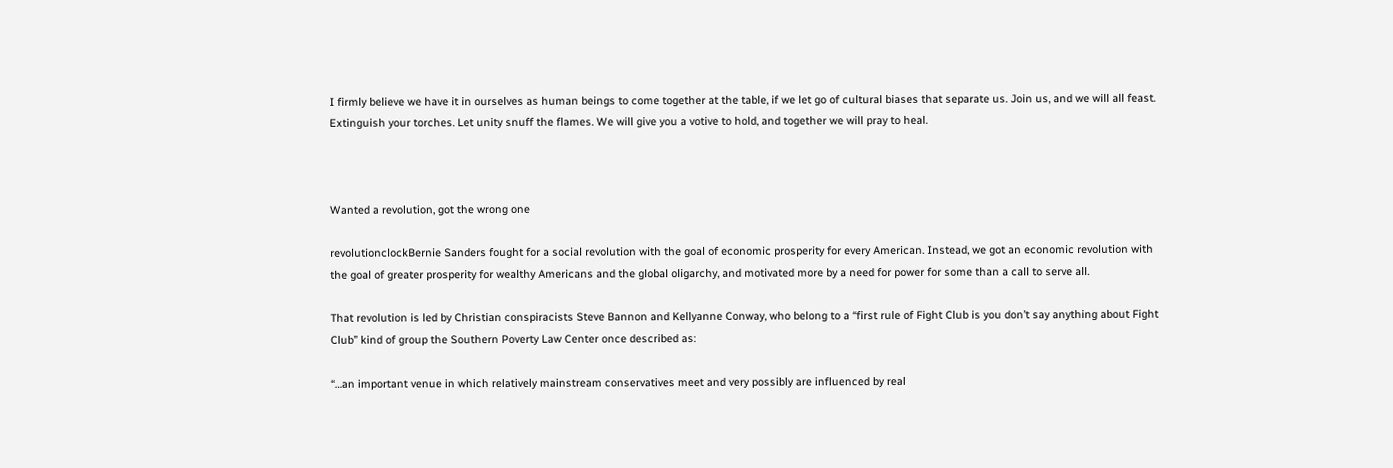I firmly believe we have it in ourselves as human beings to come together at the table, if we let go of cultural biases that separate us. Join us, and we will all feast. Extinguish your torches. Let unity snuff the flames. We will give you a votive to hold, and together we will pray to heal.



Wanted a revolution, got the wrong one

revolutionclockBernie Sanders fought for a social revolution with the goal of economic prosperity for every American. Instead, we got an economic revolution with the goal of greater prosperity for wealthy Americans and the global oligarchy, and motivated more by a need for power for some than a call to serve all.

That revolution is led by Christian conspiracists Steve Bannon and Kellyanne Conway, who belong to a “first rule of Fight Club is you don’t say anything about Fight Club” kind of group the Southern Poverty Law Center once described as:

“…an important venue in which relatively mainstream conservatives meet and very possibly are influenced by real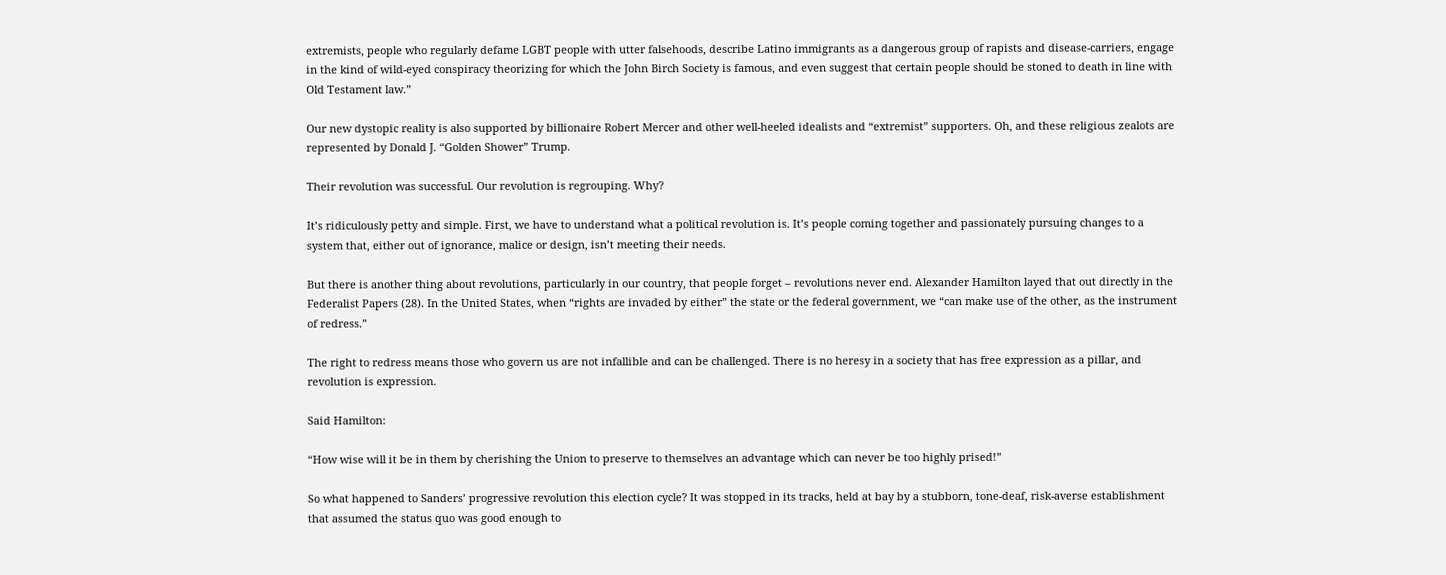extremists, people who regularly defame LGBT people with utter falsehoods, describe Latino immigrants as a dangerous group of rapists and disease-carriers, engage in the kind of wild-eyed conspiracy theorizing for which the John Birch Society is famous, and even suggest that certain people should be stoned to death in line with Old Testament law.”

Our new dystopic reality is also supported by billionaire Robert Mercer and other well-heeled idealists and “extremist” supporters. Oh, and these religious zealots are represented by Donald J. “Golden Shower” Trump.

Their revolution was successful. Our revolution is regrouping. Why?

It’s ridiculously petty and simple. First, we have to understand what a political revolution is. It’s people coming together and passionately pursuing changes to a system that, either out of ignorance, malice or design, isn’t meeting their needs.

But there is another thing about revolutions, particularly in our country, that people forget – revolutions never end. Alexander Hamilton layed that out directly in the Federalist Papers (28). In the United States, when “rights are invaded by either” the state or the federal government, we “can make use of the other, as the instrument of redress.”

The right to redress means those who govern us are not infallible and can be challenged. There is no heresy in a society that has free expression as a pillar, and revolution is expression.

Said Hamilton:

“How wise will it be in them by cherishing the Union to preserve to themselves an advantage which can never be too highly prised!”

So what happened to Sanders’ progressive revolution this election cycle? It was stopped in its tracks, held at bay by a stubborn, tone-deaf, risk-averse establishment that assumed the status quo was good enough to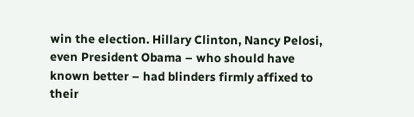win the election. Hillary Clinton, Nancy Pelosi, even President Obama – who should have known better – had blinders firmly affixed to their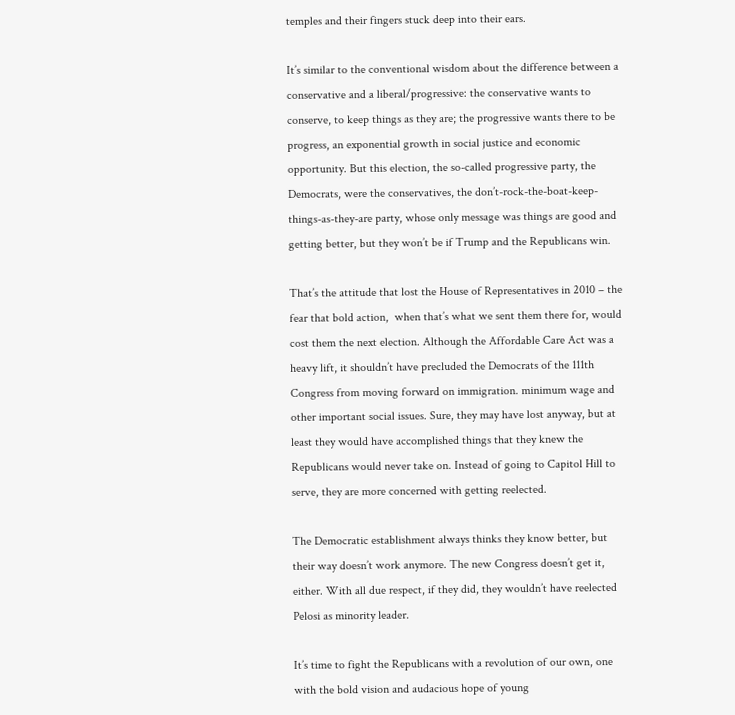temples and their fingers stuck deep into their ears.

It’s similar to the conventional wisdom about the difference between a conservative and a liberal/progressive: the conservative wants to conserve, to keep things as they are; the progressive wants there to be progress, an exponential growth in social justice and economic opportunity. But this election, the so-called progressive party, the Democrats, were the conservatives, the don’t-rock-the-boat-keep-things-as-they-are party, whose only message was things are good and getting better, but they won’t be if Trump and the Republicans win.

That’s the attitude that lost the House of Representatives in 2010 – the fear that bold action,  when that’s what we sent them there for, would cost them the next election. Although the Affordable Care Act was a heavy lift, it shouldn’t have precluded the Democrats of the 111th Congress from moving forward on immigration. minimum wage and other important social issues. Sure, they may have lost anyway, but at least they would have accomplished things that they knew the Republicans would never take on. Instead of going to Capitol Hill to serve, they are more concerned with getting reelected.

The Democratic establishment always thinks they know better, but their way doesn’t work anymore. The new Congress doesn’t get it, either. With all due respect, if they did, they wouldn’t have reelected Pelosi as minority leader.

It’s time to fight the Republicans with a revolution of our own, one with the bold vision and audacious hope of young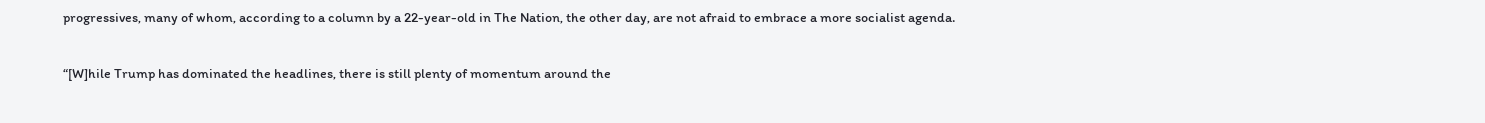progressives, many of whom, according to a column by a 22-year-old in The Nation, the other day, are not afraid to embrace a more socialist agenda.

“[W]hile Trump has dominated the headlines, there is still plenty of momentum around the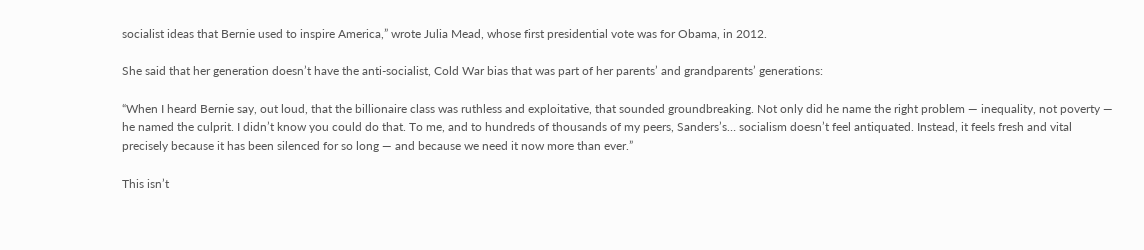socialist ideas that Bernie used to inspire America,” wrote Julia Mead, whose first presidential vote was for Obama, in 2012.

She said that her generation doesn’t have the anti-socialist, Cold War bias that was part of her parents’ and grandparents’ generations:

“When I heard Bernie say, out loud, that the billionaire class was ruthless and exploitative, that sounded groundbreaking. Not only did he name the right problem — inequality, not poverty — he named the culprit. I didn’t know you could do that. To me, and to hundreds of thousands of my peers, Sanders’s… socialism doesn’t feel antiquated. Instead, it feels fresh and vital precisely because it has been silenced for so long — and because we need it now more than ever.”

This isn’t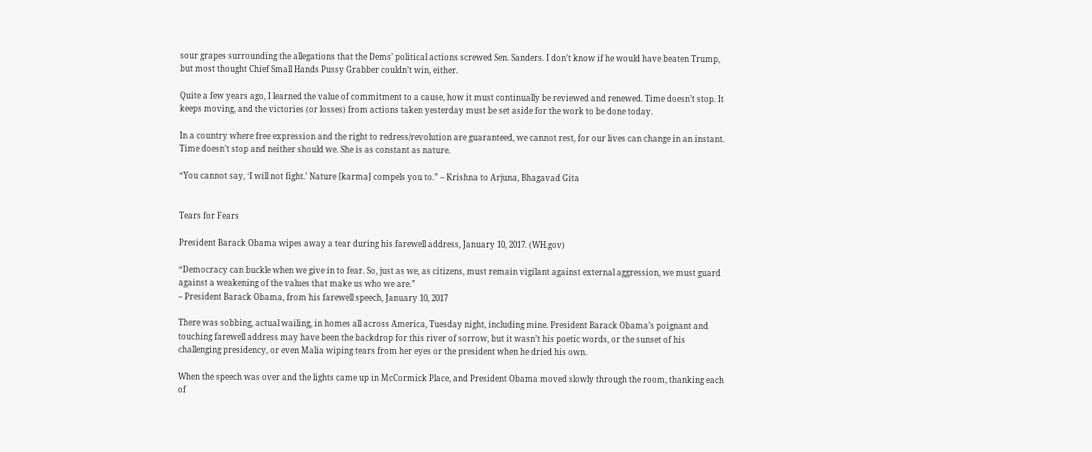sour grapes surrounding the allegations that the Dems’ political actions screwed Sen. Sanders. I don’t know if he would have beaten Trump, but most thought Chief Small Hands Pussy Grabber couldn’t win, either.

Quite a few years ago, I learned the value of commitment to a cause, how it must continually be reviewed and renewed. Time doesn’t stop. It keeps moving, and the victories (or losses) from actions taken yesterday must be set aside for the work to be done today.

In a country where free expression and the right to redress/revolution are guaranteed, we cannot rest, for our lives can change in an instant. Time doesn’t stop and neither should we. She is as constant as nature.

“You cannot say, ‘I will not fight.’ Nature [karma] compels you to.” – Krishna to Arjuna, Bhagavad Gita


Tears for Fears

President Barack Obama wipes away a tear during his farewell address, January 10, 2017. (WH.gov)

“Democracy can buckle when we give in to fear. So, just as we, as citizens, must remain vigilant against external aggression, we must guard against a weakening of the values that make us who we are.”
– President Barack Obama, from his farewell speech, January 10, 2017

There was sobbing, actual wailing, in homes all across America, Tuesday night, including mine. President Barack Obama’s poignant and touching farewell address may have been the backdrop for this river of sorrow, but it wasn’t his poetic words, or the sunset of his challenging presidency, or even Malia wiping tears from her eyes or the president when he dried his own.

When the speech was over and the lights came up in McCormick Place, and President Obama moved slowly through the room, thanking each of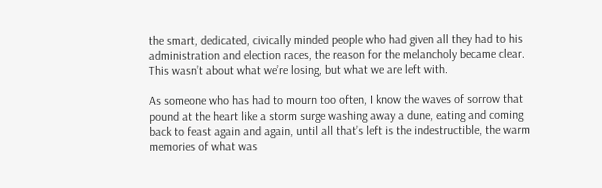the smart, dedicated, civically minded people who had given all they had to his administration and election races, the reason for the melancholy became clear. This wasn’t about what we’re losing, but what we are left with.

As someone who has had to mourn too often, I know the waves of sorrow that pound at the heart like a storm surge washing away a dune, eating and coming back to feast again and again, until all that’s left is the indestructible, the warm memories of what was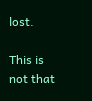lost.

This is not that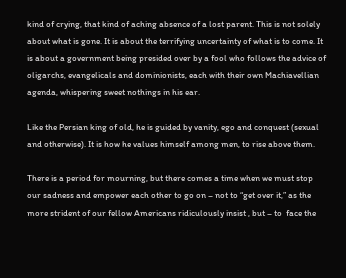kind of crying, that kind of aching absence of a lost parent. This is not solely about what is gone. It is about the terrifying uncertainty of what is to come. It is about a government being presided over by a fool who follows the advice of oligarchs, evangelicals and dominionists, each with their own Machiavellian agenda, whispering sweet nothings in his ear.

Like the Persian king of old, he is guided by vanity, ego and conquest (sexual and otherwise). It is how he values himself among men, to rise above them.

There is a period for mourning, but there comes a time when we must stop our sadness and empower each other to go on – not to “get over it,” as the more strident of our fellow Americans ridiculously insist , but – to  face the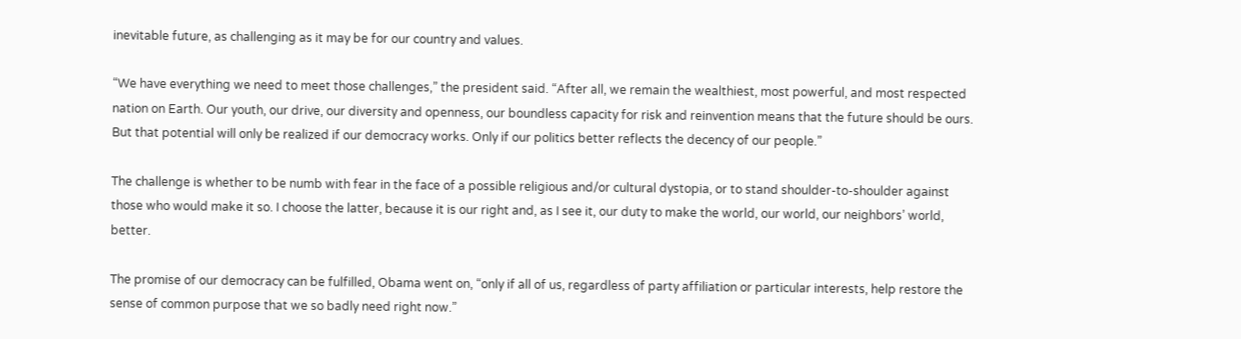inevitable future, as challenging as it may be for our country and values.

“We have everything we need to meet those challenges,” the president said. “After all, we remain the wealthiest, most powerful, and most respected nation on Earth. Our youth, our drive, our diversity and openness, our boundless capacity for risk and reinvention means that the future should be ours. But that potential will only be realized if our democracy works. Only if our politics better reflects the decency of our people.”

The challenge is whether to be numb with fear in the face of a possible religious and/or cultural dystopia, or to stand shoulder-to-shoulder against those who would make it so. I choose the latter, because it is our right and, as I see it, our duty to make the world, our world, our neighbors’ world, better.

The promise of our democracy can be fulfilled, Obama went on, “only if all of us, regardless of party affiliation or particular interests, help restore the sense of common purpose that we so badly need right now.”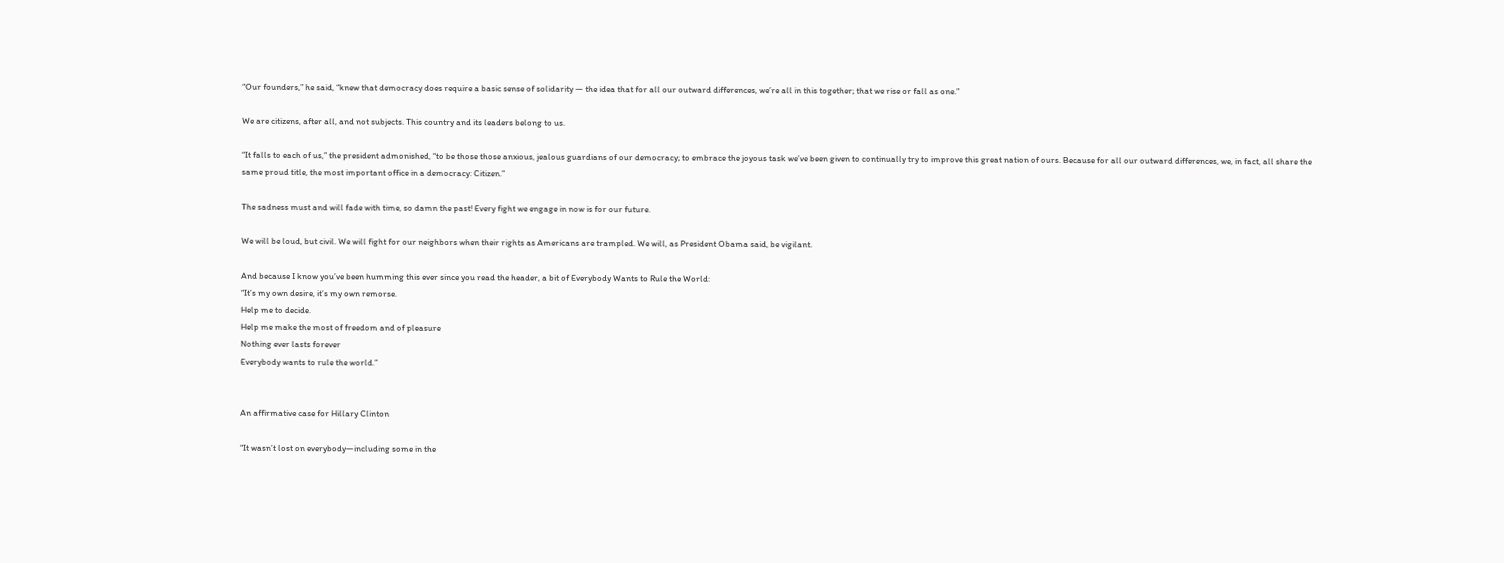“Our founders,” he said, “knew that democracy does require a basic sense of solidarity — the idea that for all our outward differences, we’re all in this together; that we rise or fall as one.”

We are citizens, after all, and not subjects. This country and its leaders belong to us.

“It falls to each of us,” the president admonished, “to be those those anxious, jealous guardians of our democracy; to embrace the joyous task we’ve been given to continually try to improve this great nation of ours. Because for all our outward differences, we, in fact, all share the same proud title, the most important office in a democracy: Citizen.”

The sadness must and will fade with time, so damn the past! Every fight we engage in now is for our future.

We will be loud, but civil. We will fight for our neighbors when their rights as Americans are trampled. We will, as President Obama said, be vigilant.

And because I know you’ve been humming this ever since you read the header, a bit of Everybody Wants to Rule the World:
“It’s my own desire, it’s my own remorse.
Help me to decide.
Help me make the most of freedom and of pleasure
Nothing ever lasts forever
Everybody wants to rule the world.”


An affirmative case for Hillary Clinton

“It wasn’t lost on everybody—including some in the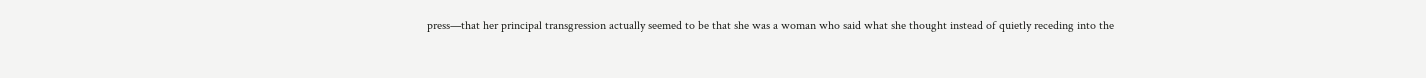press—that her principal transgression actually seemed to be that she was a woman who said what she thought instead of quietly receding into the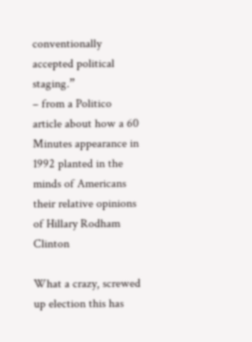conventionally accepted political staging.”
– from a Politico article about how a 60 Minutes appearance in 1992 planted in the minds of Americans their relative opinions of Hillary Rodham Clinton

What a crazy, screwed up election this has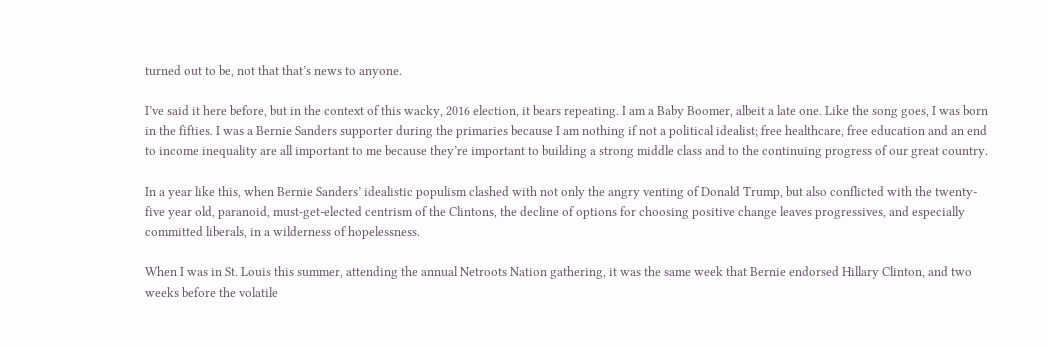turned out to be, not that that’s news to anyone.

I’ve said it here before, but in the context of this wacky, 2016 election, it bears repeating. I am a Baby Boomer, albeit a late one. Like the song goes, I was born in the fifties. I was a Bernie Sanders supporter during the primaries because I am nothing if not a political idealist; free healthcare, free education and an end to income inequality are all important to me because they’re important to building a strong middle class and to the continuing progress of our great country.

In a year like this, when Bernie Sanders’ idealistic populism clashed with not only the angry venting of Donald Trump, but also conflicted with the twenty-five year old, paranoid, must-get-elected centrism of the Clintons, the decline of options for choosing positive change leaves progressives, and especially committed liberals, in a wilderness of hopelessness.

When I was in St. Louis this summer, attending the annual Netroots Nation gathering, it was the same week that Bernie endorsed Hillary Clinton, and two weeks before the volatile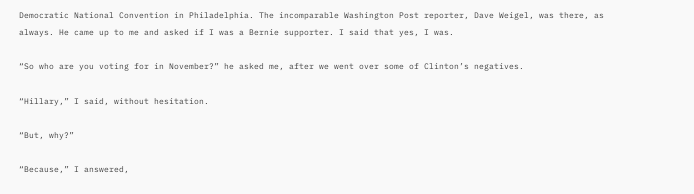Democratic National Convention in Philadelphia. The incomparable Washington Post reporter, Dave Weigel, was there, as always. He came up to me and asked if I was a Bernie supporter. I said that yes, I was.

“So who are you voting for in November?” he asked me, after we went over some of Clinton’s negatives.

“Hillary,” I said, without hesitation.

“But, why?”

“Because,” I answered,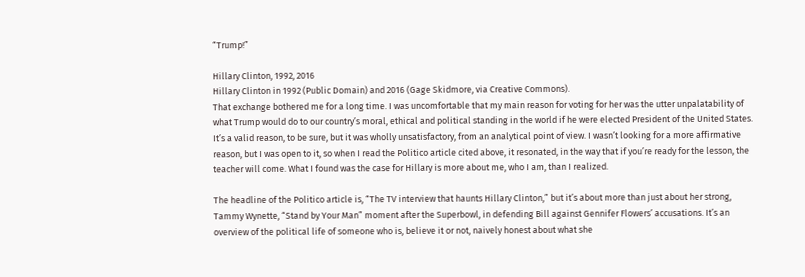“Trump!”

Hillary Clinton, 1992, 2016
Hillary Clinton in 1992 (Public Domain) and 2016 (Gage Skidmore, via Creative Commons).
That exchange bothered me for a long time. I was uncomfortable that my main reason for voting for her was the utter unpalatability of what Trump would do to our country’s moral, ethical and political standing in the world if he were elected President of the United States. It’s a valid reason, to be sure, but it was wholly unsatisfactory, from an analytical point of view. I wasn’t looking for a more affirmative reason, but I was open to it, so when I read the Politico article cited above, it resonated, in the way that if you’re ready for the lesson, the teacher will come. What I found was the case for Hillary is more about me, who I am, than I realized.

The headline of the Politico article is, “The TV interview that haunts Hillary Clinton,” but it’s about more than just about her strong, Tammy Wynette, “Stand by Your Man” moment after the Superbowl, in defending Bill against Gennifer Flowers’ accusations. It’s an overview of the political life of someone who is, believe it or not, naively honest about what she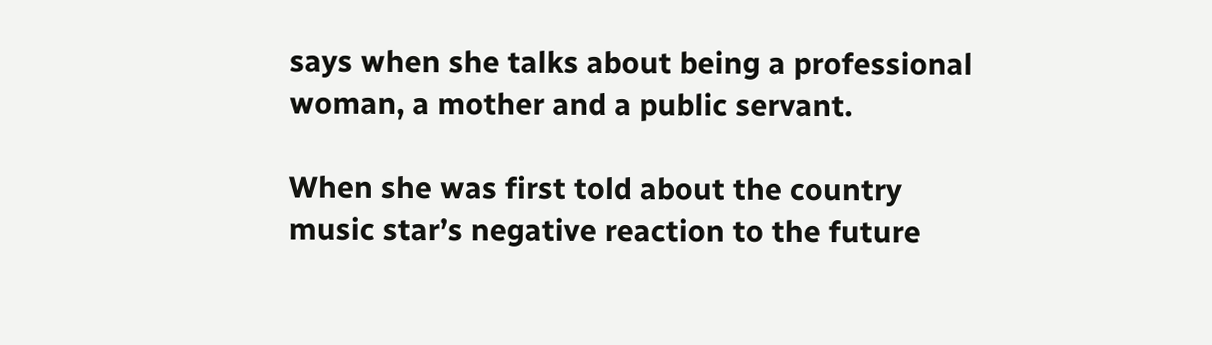says when she talks about being a professional woman, a mother and a public servant.

When she was first told about the country music star’s negative reaction to the future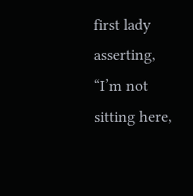first lady asserting, “I’m not sitting here,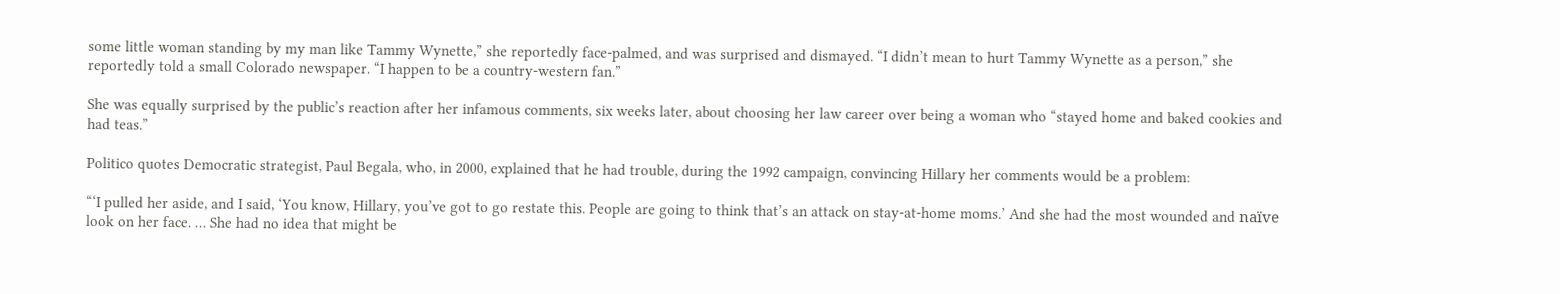some little woman standing by my man like Tammy Wynette,” she reportedly face-palmed, and was surprised and dismayed. “I didn’t mean to hurt Tammy Wynette as a person,” she reportedly told a small Colorado newspaper. “I happen to be a country-western fan.”

She was equally surprised by the public’s reaction after her infamous comments, six weeks later, about choosing her law career over being a woman who “stayed home and baked cookies and had teas.”

Politico quotes Democratic strategist, Paul Begala, who, in 2000, explained that he had trouble, during the 1992 campaign, convincing Hillary her comments would be a problem:

“‘I pulled her aside, and I said, ‘You know, Hillary, you’ve got to go restate this. People are going to think that’s an attack on stay-at-home moms.’ And she had the most wounded and naïve look on her face. … She had no idea that might be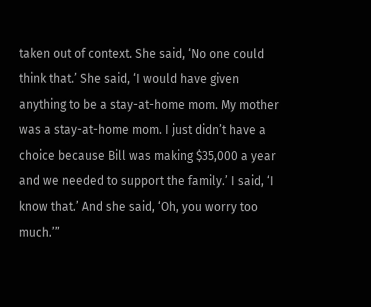taken out of context. She said, ‘No one could think that.’ She said, ‘I would have given anything to be a stay-at-home mom. My mother was a stay-at-home mom. I just didn’t have a choice because Bill was making $35,000 a year and we needed to support the family.’ I said, ‘I know that.’ And she said, ‘Oh, you worry too much.’”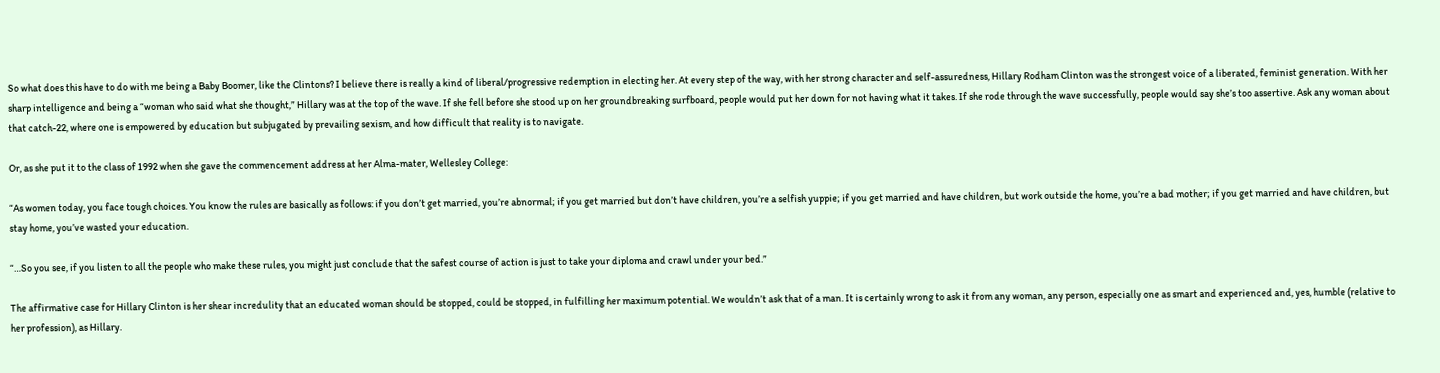So what does this have to do with me being a Baby Boomer, like the Clintons? I believe there is really a kind of liberal/progressive redemption in electing her. At every step of the way, with her strong character and self-assuredness, Hillary Rodham Clinton was the strongest voice of a liberated, feminist generation. With her sharp intelligence and being a “woman who said what she thought,” Hillary was at the top of the wave. If she fell before she stood up on her groundbreaking surfboard, people would put her down for not having what it takes. If she rode through the wave successfully, people would say she’s too assertive. Ask any woman about that catch-22, where one is empowered by education but subjugated by prevailing sexism, and how difficult that reality is to navigate.

Or, as she put it to the class of 1992 when she gave the commencement address at her Alma-mater, Wellesley College:

“As women today, you face tough choices. You know the rules are basically as follows: if you don’t get married, you’re abnormal; if you get married but don’t have children, you’re a selfish yuppie; if you get married and have children, but work outside the home, you’re a bad mother; if you get married and have children, but stay home, you’ve wasted your education.

“…So you see, if you listen to all the people who make these rules, you might just conclude that the safest course of action is just to take your diploma and crawl under your bed.”

The affirmative case for Hillary Clinton is her shear incredulity that an educated woman should be stopped, could be stopped, in fulfilling her maximum potential. We wouldn’t ask that of a man. It is certainly wrong to ask it from any woman, any person, especially one as smart and experienced and, yes, humble (relative to her profession), as Hillary.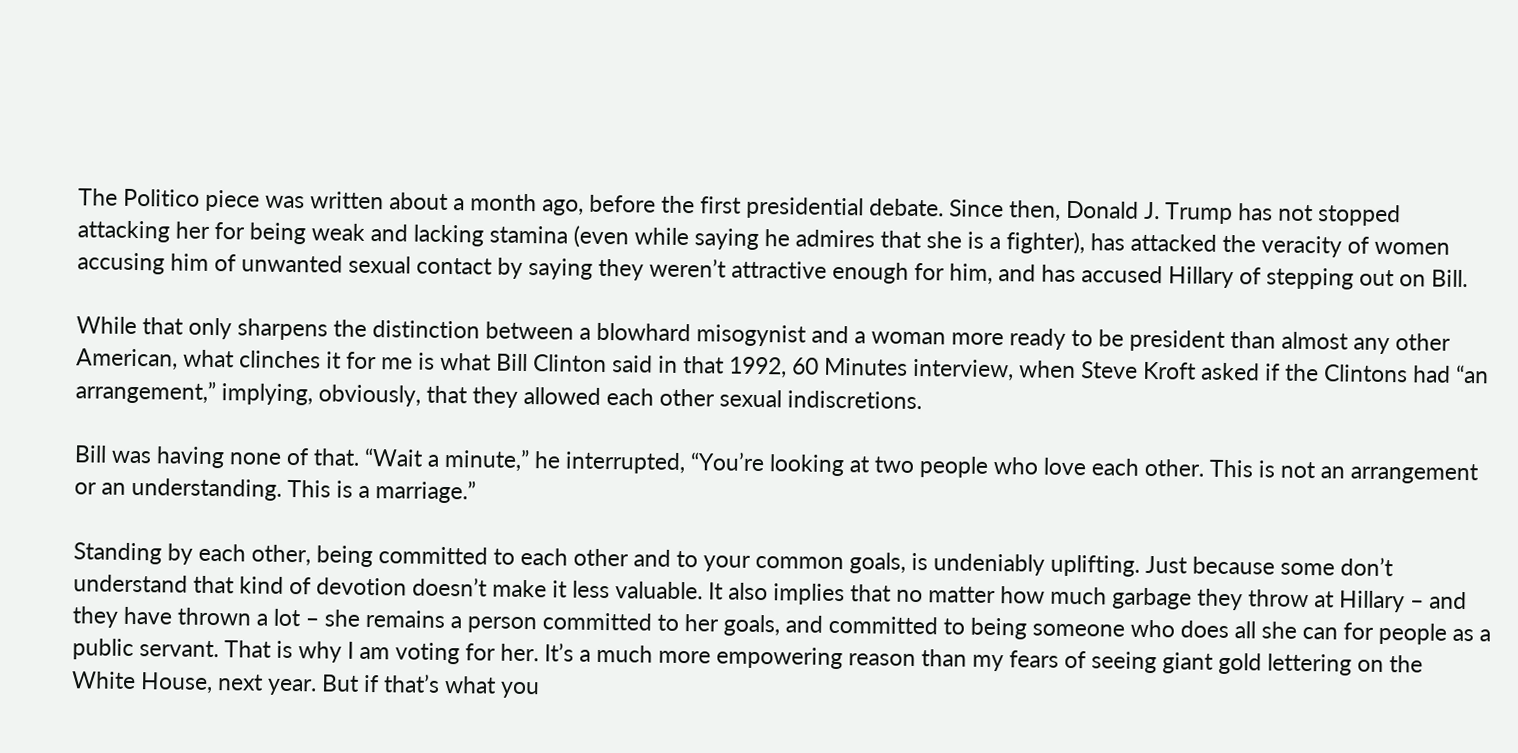The Politico piece was written about a month ago, before the first presidential debate. Since then, Donald J. Trump has not stopped attacking her for being weak and lacking stamina (even while saying he admires that she is a fighter), has attacked the veracity of women accusing him of unwanted sexual contact by saying they weren’t attractive enough for him, and has accused Hillary of stepping out on Bill.

While that only sharpens the distinction between a blowhard misogynist and a woman more ready to be president than almost any other American, what clinches it for me is what Bill Clinton said in that 1992, 60 Minutes interview, when Steve Kroft asked if the Clintons had “an arrangement,” implying, obviously, that they allowed each other sexual indiscretions.

Bill was having none of that. “Wait a minute,” he interrupted, “You’re looking at two people who love each other. This is not an arrangement or an understanding. This is a marriage.”

Standing by each other, being committed to each other and to your common goals, is undeniably uplifting. Just because some don’t understand that kind of devotion doesn’t make it less valuable. It also implies that no matter how much garbage they throw at Hillary – and they have thrown a lot – she remains a person committed to her goals, and committed to being someone who does all she can for people as a public servant. That is why I am voting for her. It’s a much more empowering reason than my fears of seeing giant gold lettering on the White House, next year. But if that’s what you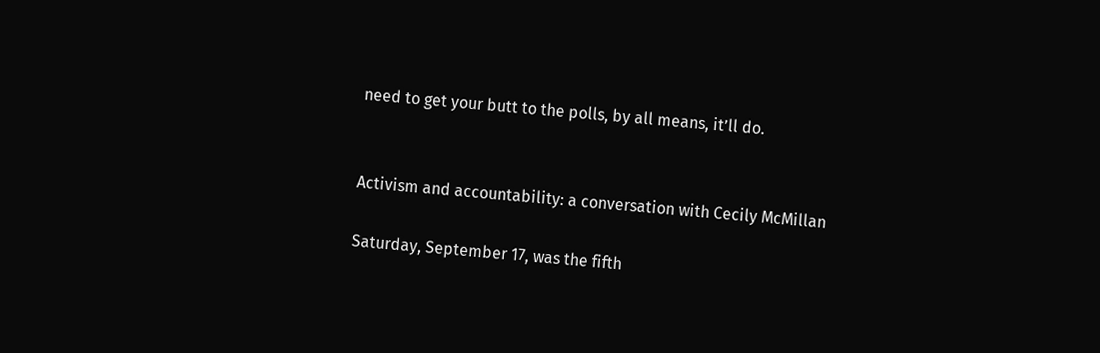need to get your butt to the polls, by all means, it’ll do.


Activism and accountability: a conversation with Cecily McMillan

Saturday, September 17, was the fifth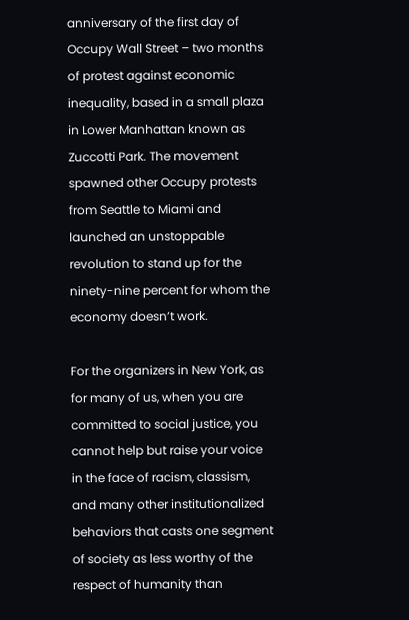anniversary of the first day of Occupy Wall Street – two months of protest against economic inequality, based in a small plaza in Lower Manhattan known as Zuccotti Park. The movement spawned other Occupy protests from Seattle to Miami and launched an unstoppable revolution to stand up for the ninety-nine percent for whom the economy doesn’t work.

For the organizers in New York, as for many of us, when you are committed to social justice, you cannot help but raise your voice in the face of racism, classism, and many other institutionalized behaviors that casts one segment of society as less worthy of the respect of humanity than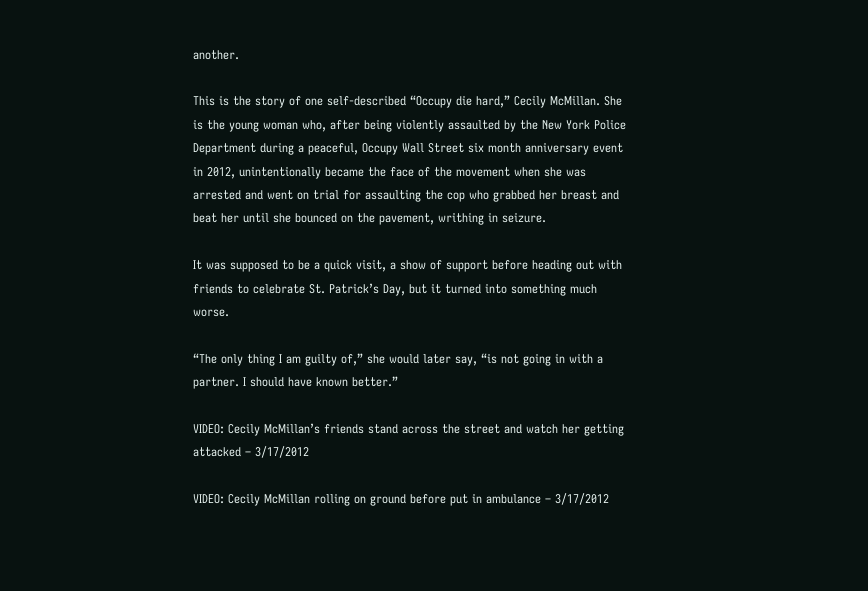another.

This is the story of one self-described “Occupy die hard,” Cecily McMillan. She is the young woman who, after being violently assaulted by the New York Police Department during a peaceful, Occupy Wall Street six month anniversary event in 2012, unintentionally became the face of the movement when she was arrested and went on trial for assaulting the cop who grabbed her breast and beat her until she bounced on the pavement, writhing in seizure.

It was supposed to be a quick visit, a show of support before heading out with friends to celebrate St. Patrick’s Day, but it turned into something much worse.

“The only thing I am guilty of,” she would later say, “is not going in with a partner. I should have known better.”

VIDEO: Cecily McMillan’s friends stand across the street and watch her getting attacked – 3/17/2012

VIDEO: Cecily McMillan rolling on ground before put in ambulance – 3/17/2012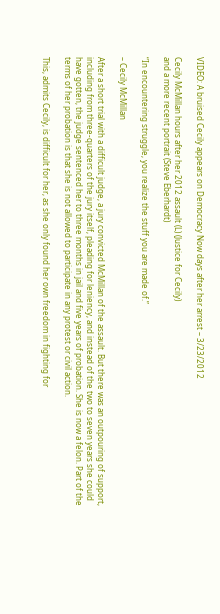VIDEO: A bruised Cecily appears on Democracy Now days after her arrest – 3/23/2012

Cecily McMillan hours after her 2012 assault (L) (Justice for Cecily)
and a more recent portrait (Steve Eberhardt)

“In encountering struggle, you realize the stuff you are made of.”

– Cecily McMillan

After a short trial with a difficult judge, a jury convicted McMillan of the assault. But there was an outpouring of support, including from three-quarters of the jury itself, pleading for leniency, and instead of the two to seven years she could have gotten, the judge sentenced her to three months in jail and five years of probation. She is now a felon. Part of the terms of her probation is that she is not allowed to participate in any protest or civil action.

This, admits Cecily, is difficult for her, as she only found her own freedom in fighting for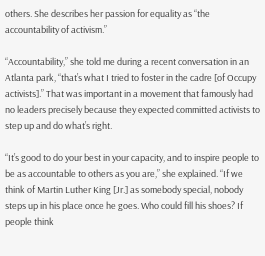others. She describes her passion for equality as “the accountability of activism.”

“Accountability,” she told me during a recent conversation in an Atlanta park, “that’s what I tried to foster in the cadre [of Occupy activists].” That was important in a movement that famously had no leaders precisely because they expected committed activists to step up and do what’s right.

“It’s good to do your best in your capacity, and to inspire people to be as accountable to others as you are,” she explained. “If we think of Martin Luther King [Jr.] as somebody special, nobody steps up in his place once he goes. Who could fill his shoes? If people think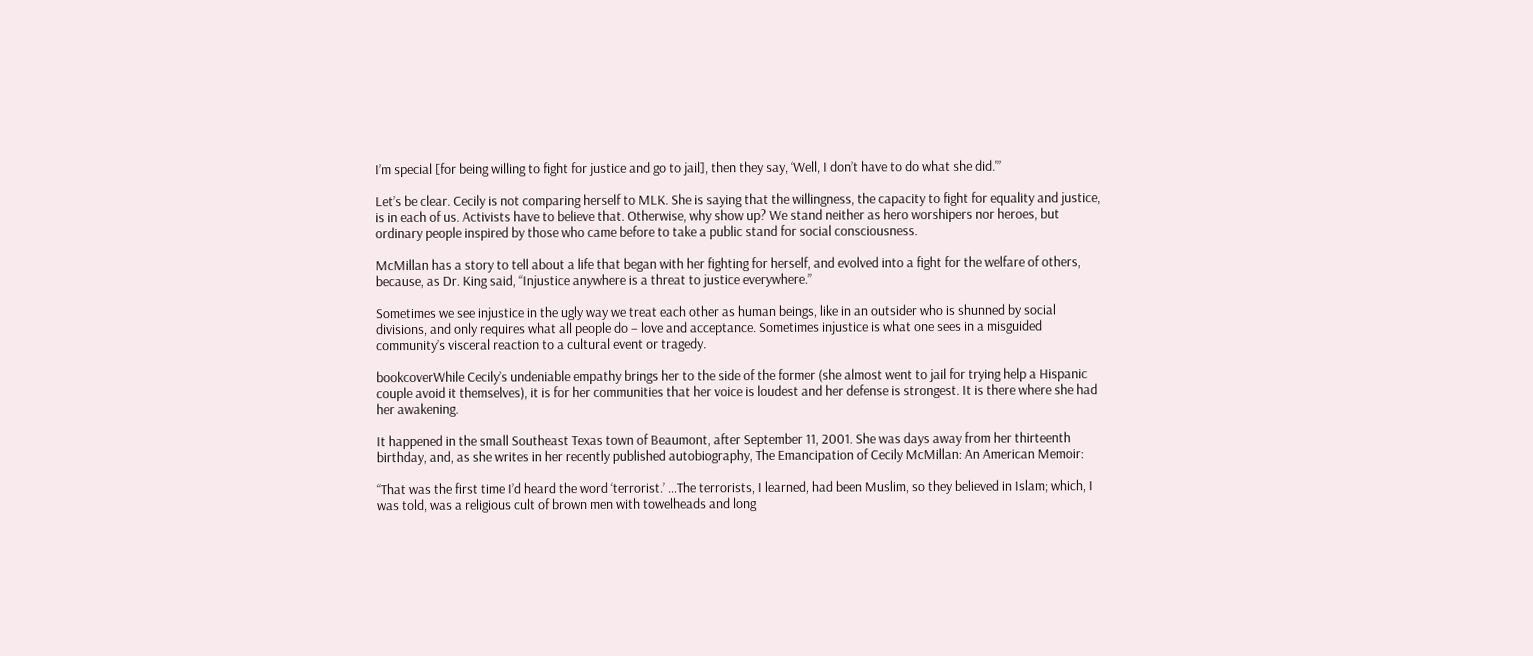I’m special [for being willing to fight for justice and go to jail], then they say, ‘Well, I don’t have to do what she did.'”

Let’s be clear. Cecily is not comparing herself to MLK. She is saying that the willingness, the capacity to fight for equality and justice, is in each of us. Activists have to believe that. Otherwise, why show up? We stand neither as hero worshipers nor heroes, but ordinary people inspired by those who came before to take a public stand for social consciousness.

McMillan has a story to tell about a life that began with her fighting for herself, and evolved into a fight for the welfare of others, because, as Dr. King said, “Injustice anywhere is a threat to justice everywhere.”

Sometimes we see injustice in the ugly way we treat each other as human beings, like in an outsider who is shunned by social divisions, and only requires what all people do – love and acceptance. Sometimes injustice is what one sees in a misguided community’s visceral reaction to a cultural event or tragedy.

bookcoverWhile Cecily’s undeniable empathy brings her to the side of the former (she almost went to jail for trying help a Hispanic couple avoid it themselves), it is for her communities that her voice is loudest and her defense is strongest. It is there where she had her awakening.

It happened in the small Southeast Texas town of Beaumont, after September 11, 2001. She was days away from her thirteenth birthday, and, as she writes in her recently published autobiography, The Emancipation of Cecily McMillan: An American Memoir:

“That was the first time I’d heard the word ‘terrorist.’ …The terrorists, I learned, had been Muslim, so they believed in Islam; which, I was told, was a religious cult of brown men with towelheads and long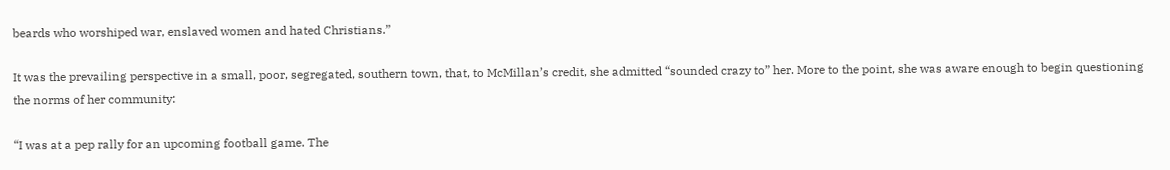beards who worshiped war, enslaved women and hated Christians.”

It was the prevailing perspective in a small, poor, segregated, southern town, that, to McMillan’s credit, she admitted “sounded crazy to” her. More to the point, she was aware enough to begin questioning the norms of her community:

“I was at a pep rally for an upcoming football game. The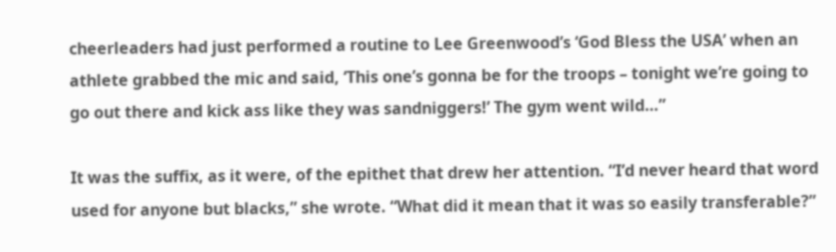cheerleaders had just performed a routine to Lee Greenwood’s ‘God Bless the USA’ when an athlete grabbed the mic and said, ‘This one’s gonna be for the troops – tonight we’re going to go out there and kick ass like they was sandniggers!’ The gym went wild…”

It was the suffix, as it were, of the epithet that drew her attention. “I’d never heard that word used for anyone but blacks,” she wrote. “What did it mean that it was so easily transferable?”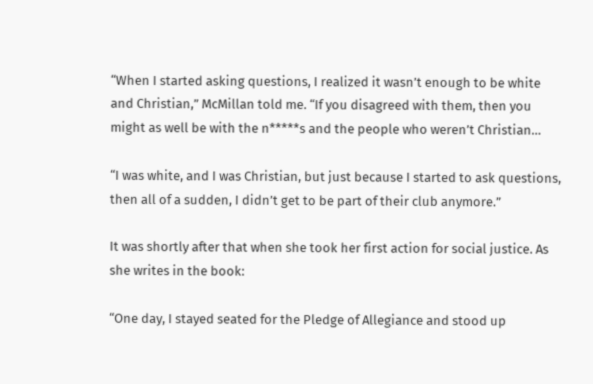“When I started asking questions, I realized it wasn’t enough to be white and Christian,” McMillan told me. “If you disagreed with them, then you might as well be with the n*****s and the people who weren’t Christian…

“I was white, and I was Christian, but just because I started to ask questions, then all of a sudden, I didn’t get to be part of their club anymore.”

It was shortly after that when she took her first action for social justice. As she writes in the book:

“One day, I stayed seated for the Pledge of Allegiance and stood up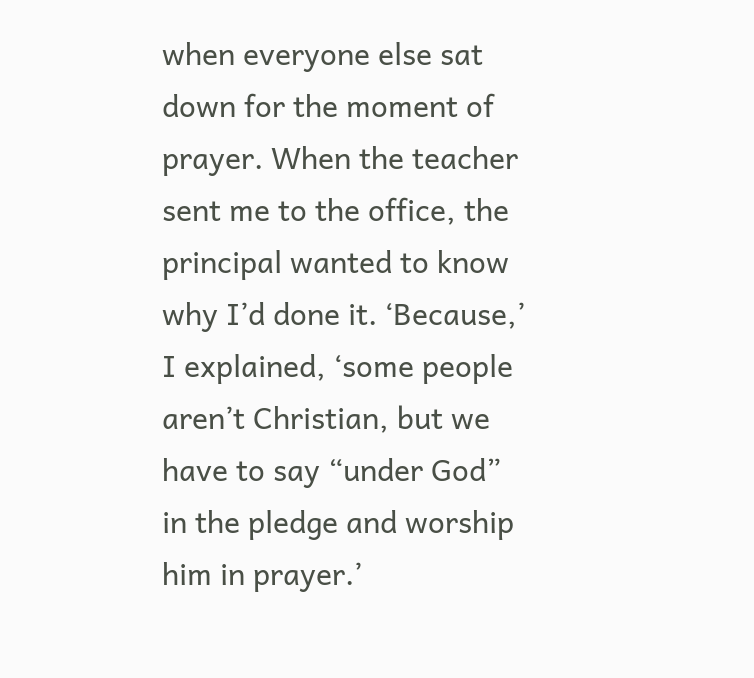when everyone else sat down for the moment of prayer. When the teacher sent me to the office, the principal wanted to know why I’d done it. ‘Because,’ I explained, ‘some people aren’t Christian, but we have to say “under God” in the pledge and worship him in prayer.’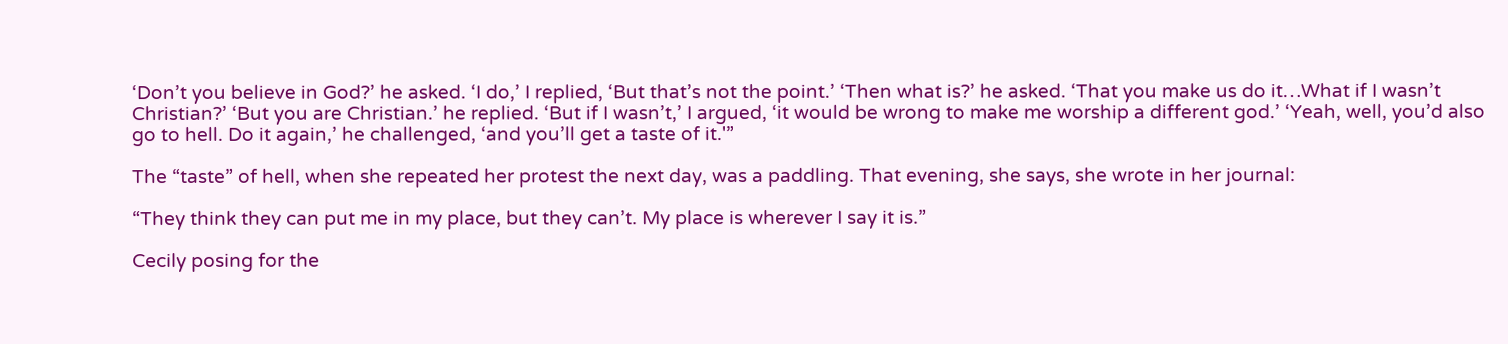‘Don’t you believe in God?’ he asked. ‘I do,’ I replied, ‘But that’s not the point.’ ‘Then what is?’ he asked. ‘That you make us do it…What if I wasn’t Christian?’ ‘But you are Christian.’ he replied. ‘But if I wasn’t,’ I argued, ‘it would be wrong to make me worship a different god.’ ‘Yeah, well, you’d also go to hell. Do it again,’ he challenged, ‘and you’ll get a taste of it.'”

The “taste” of hell, when she repeated her protest the next day, was a paddling. That evening, she says, she wrote in her journal:

“They think they can put me in my place, but they can’t. My place is wherever I say it is.”

Cecily posing for the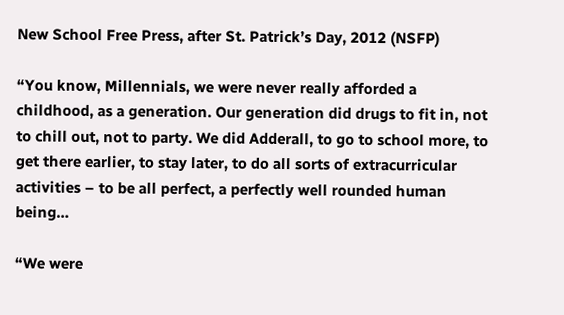New School Free Press, after St. Patrick’s Day, 2012 (NSFP)

“You know, Millennials, we were never really afforded a childhood, as a generation. Our generation did drugs to fit in, not to chill out, not to party. We did Adderall, to go to school more, to get there earlier, to stay later, to do all sorts of extracurricular activities – to be all perfect, a perfectly well rounded human being…

“We were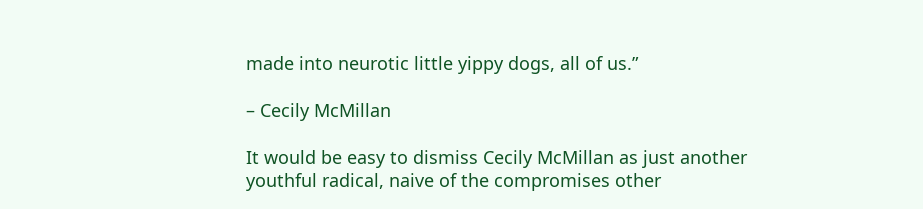made into neurotic little yippy dogs, all of us.”

– Cecily McMillan

It would be easy to dismiss Cecily McMillan as just another youthful radical, naive of the compromises other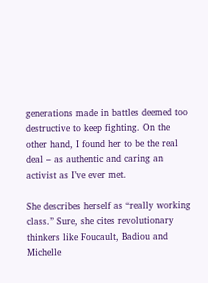generations made in battles deemed too destructive to keep fighting. On the other hand, I found her to be the real deal – as authentic and caring an activist as I’ve ever met.

She describes herself as “really working class.” Sure, she cites revolutionary thinkers like Foucault, Badiou and Michelle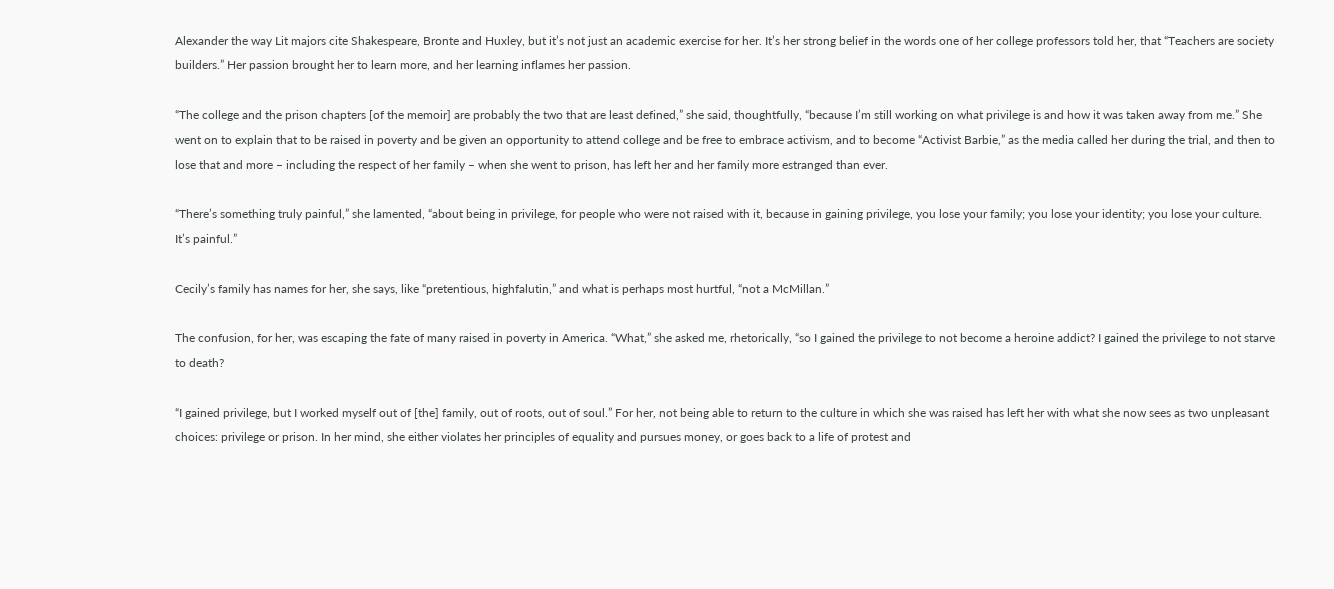Alexander the way Lit majors cite Shakespeare, Bronte and Huxley, but it’s not just an academic exercise for her. It’s her strong belief in the words one of her college professors told her, that “Teachers are society builders.” Her passion brought her to learn more, and her learning inflames her passion.

“The college and the prison chapters [of the memoir] are probably the two that are least defined,” she said, thoughtfully, “because I’m still working on what privilege is and how it was taken away from me.” She went on to explain that to be raised in poverty and be given an opportunity to attend college and be free to embrace activism, and to become “Activist Barbie,” as the media called her during the trial, and then to lose that and more – including the respect of her family – when she went to prison, has left her and her family more estranged than ever.

“There’s something truly painful,” she lamented, “about being in privilege, for people who were not raised with it, because in gaining privilege, you lose your family; you lose your identity; you lose your culture. It’s painful.”

Cecily’s family has names for her, she says, like “pretentious, highfalutin,” and what is perhaps most hurtful, “not a McMillan.”

The confusion, for her, was escaping the fate of many raised in poverty in America. “What,” she asked me, rhetorically, “so I gained the privilege to not become a heroine addict? I gained the privilege to not starve to death?

“I gained privilege, but I worked myself out of [the] family, out of roots, out of soul.” For her, not being able to return to the culture in which she was raised has left her with what she now sees as two unpleasant choices: privilege or prison. In her mind, she either violates her principles of equality and pursues money, or goes back to a life of protest and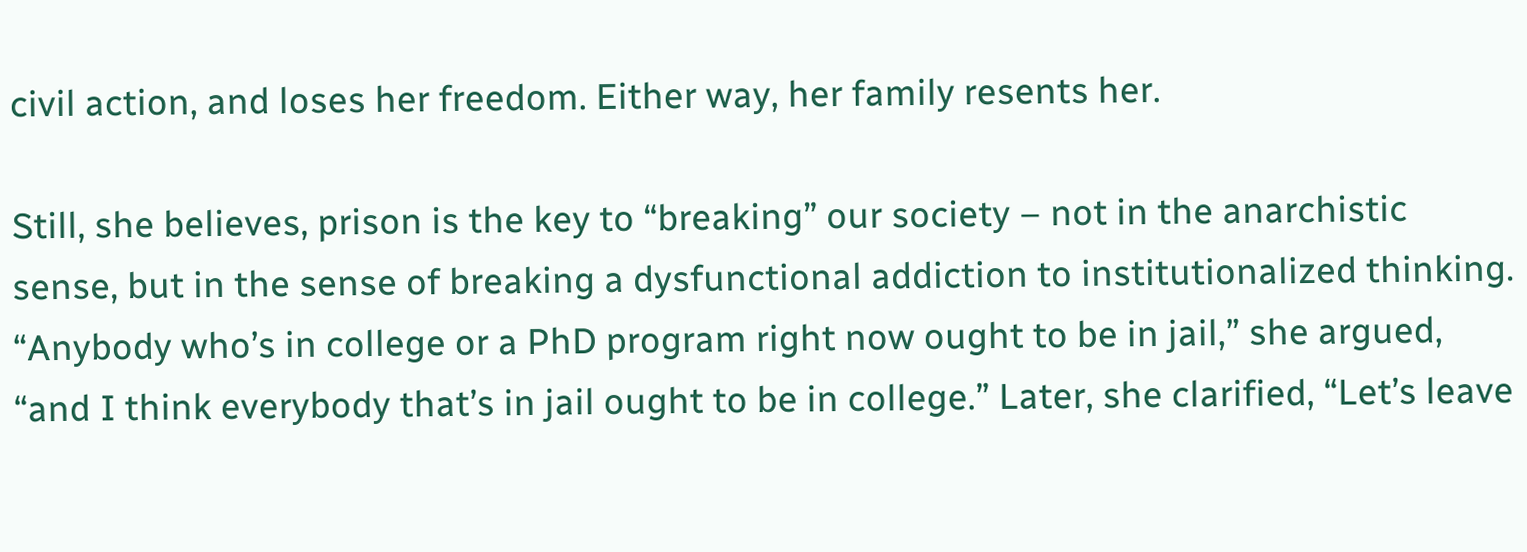civil action, and loses her freedom. Either way, her family resents her.

Still, she believes, prison is the key to “breaking” our society – not in the anarchistic sense, but in the sense of breaking a dysfunctional addiction to institutionalized thinking. “Anybody who’s in college or a PhD program right now ought to be in jail,” she argued, “and I think everybody that’s in jail ought to be in college.” Later, she clarified, “Let’s leave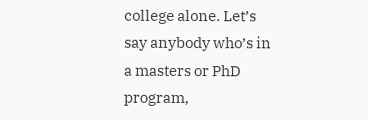college alone. Let’s say anybody who’s in a masters or PhD program,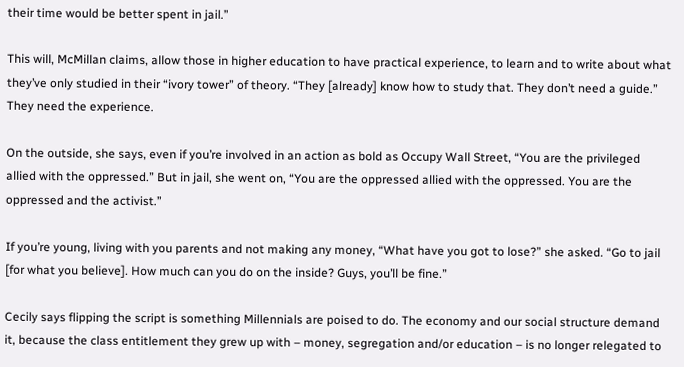their time would be better spent in jail.”

This will, McMillan claims, allow those in higher education to have practical experience, to learn and to write about what they’ve only studied in their “ivory tower” of theory. “They [already] know how to study that. They don’t need a guide.” They need the experience.

On the outside, she says, even if you’re involved in an action as bold as Occupy Wall Street, “You are the privileged allied with the oppressed.” But in jail, she went on, “You are the oppressed allied with the oppressed. You are the oppressed and the activist.”

If you’re young, living with you parents and not making any money, “What have you got to lose?” she asked. “Go to jail [for what you believe]. How much can you do on the inside? Guys, you’ll be fine.”

Cecily says flipping the script is something Millennials are poised to do. The economy and our social structure demand it, because the class entitlement they grew up with – money, segregation and/or education – is no longer relegated to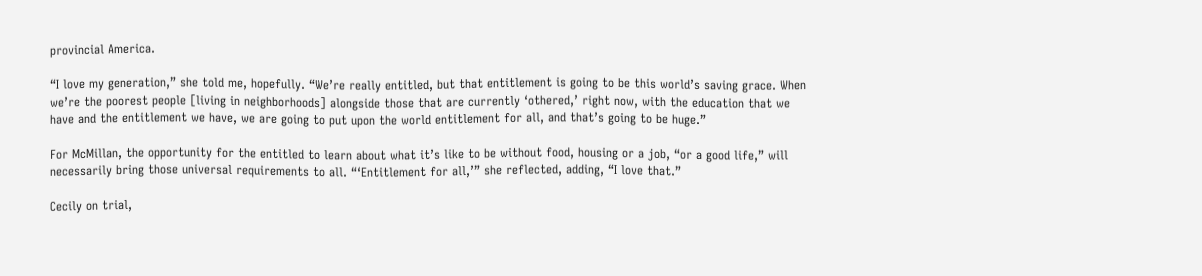provincial America.

“I love my generation,” she told me, hopefully. “We’re really entitled, but that entitlement is going to be this world’s saving grace. When we’re the poorest people [living in neighborhoods] alongside those that are currently ‘othered,’ right now, with the education that we have and the entitlement we have, we are going to put upon the world entitlement for all, and that’s going to be huge.”

For McMillan, the opportunity for the entitled to learn about what it’s like to be without food, housing or a job, “or a good life,” will necessarily bring those universal requirements to all. “‘Entitlement for all,’” she reflected, adding, “I love that.”

Cecily on trial,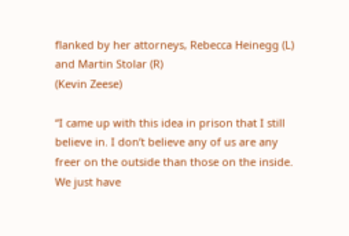flanked by her attorneys, Rebecca Heinegg (L) and Martin Stolar (R)
(Kevin Zeese)

“I came up with this idea in prison that I still believe in. I don’t believe any of us are any freer on the outside than those on the inside. We just have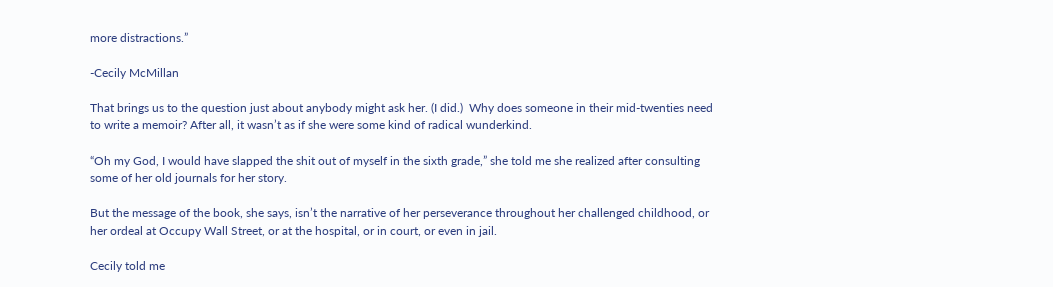more distractions.”

-Cecily McMillan

That brings us to the question just about anybody might ask her. (I did.)  Why does someone in their mid-twenties need to write a memoir? After all, it wasn’t as if she were some kind of radical wunderkind.

“Oh my God, I would have slapped the shit out of myself in the sixth grade,” she told me she realized after consulting some of her old journals for her story.

But the message of the book, she says, isn’t the narrative of her perseverance throughout her challenged childhood, or her ordeal at Occupy Wall Street, or at the hospital, or in court, or even in jail.

Cecily told me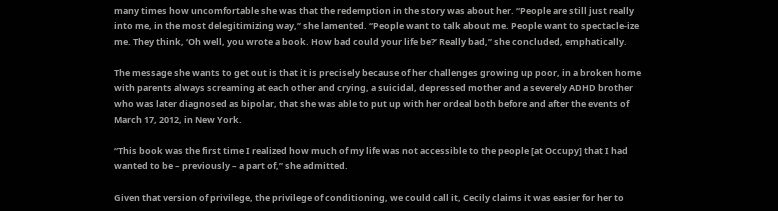many times how uncomfortable she was that the redemption in the story was about her. “People are still just really into me, in the most delegitimizing way,” she lamented. “People want to talk about me. People want to spectacle-ize me. They think, ‘Oh well, you wrote a book. How bad could your life be?’ Really bad,” she concluded, emphatically.

The message she wants to get out is that it is precisely because of her challenges growing up poor, in a broken home with parents always screaming at each other and crying, a suicidal, depressed mother and a severely ADHD brother who was later diagnosed as bipolar, that she was able to put up with her ordeal both before and after the events of March 17, 2012, in New York.

“This book was the first time I realized how much of my life was not accessible to the people [at Occupy] that I had wanted to be – previously – a part of,” she admitted.

Given that version of privilege, the privilege of conditioning, we could call it, Cecily claims it was easier for her to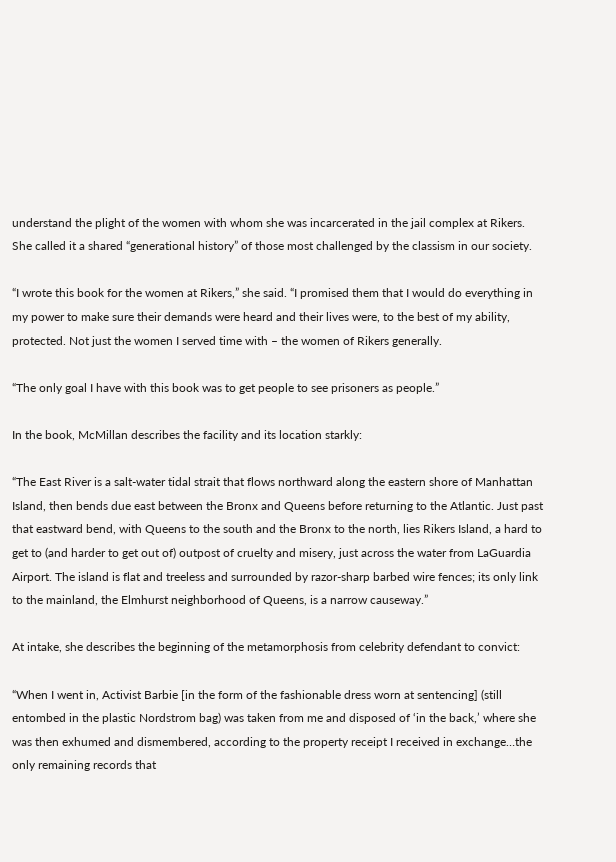understand the plight of the women with whom she was incarcerated in the jail complex at Rikers. She called it a shared “generational history” of those most challenged by the classism in our society.

“I wrote this book for the women at Rikers,” she said. “I promised them that I would do everything in my power to make sure their demands were heard and their lives were, to the best of my ability, protected. Not just the women I served time with – the women of Rikers generally.

“The only goal I have with this book was to get people to see prisoners as people.”

In the book, McMillan describes the facility and its location starkly:

“The East River is a salt-water tidal strait that flows northward along the eastern shore of Manhattan Island, then bends due east between the Bronx and Queens before returning to the Atlantic. Just past that eastward bend, with Queens to the south and the Bronx to the north, lies Rikers Island, a hard to get to (and harder to get out of) outpost of cruelty and misery, just across the water from LaGuardia Airport. The island is flat and treeless and surrounded by razor-sharp barbed wire fences; its only link to the mainland, the Elmhurst neighborhood of Queens, is a narrow causeway.”

At intake, she describes the beginning of the metamorphosis from celebrity defendant to convict:

“When I went in, Activist Barbie [in the form of the fashionable dress worn at sentencing] (still entombed in the plastic Nordstrom bag) was taken from me and disposed of ‘in the back,’ where she was then exhumed and dismembered, according to the property receipt I received in exchange…the only remaining records that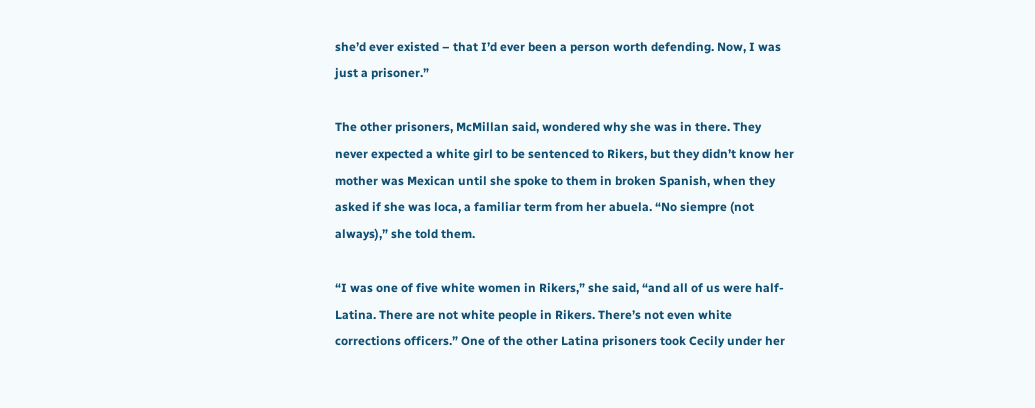she’d ever existed – that I’d ever been a person worth defending. Now, I was just a prisoner.”

The other prisoners, McMillan said, wondered why she was in there. They never expected a white girl to be sentenced to Rikers, but they didn’t know her mother was Mexican until she spoke to them in broken Spanish, when they asked if she was loca, a familiar term from her abuela. “No siempre (not always),” she told them.

“I was one of five white women in Rikers,” she said, “and all of us were half-Latina. There are not white people in Rikers. There’s not even white corrections officers.” One of the other Latina prisoners took Cecily under her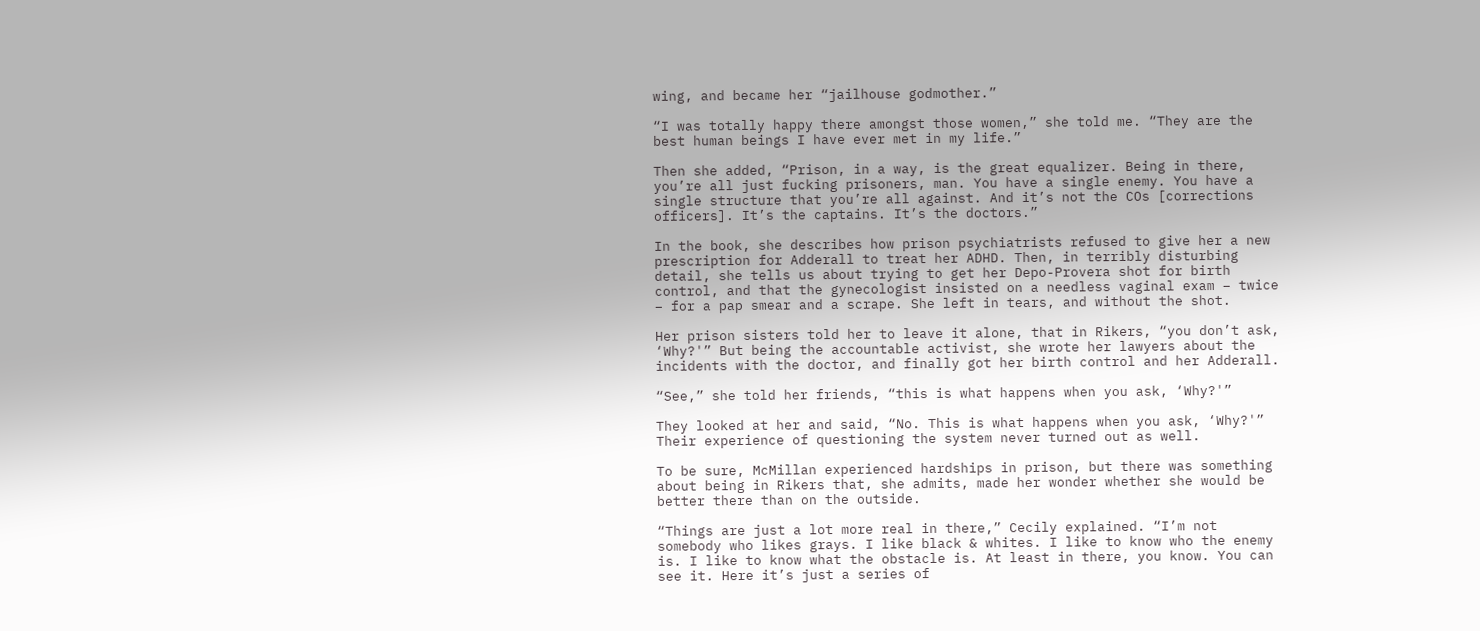wing, and became her “jailhouse godmother.”

“I was totally happy there amongst those women,” she told me. “They are the best human beings I have ever met in my life.”

Then she added, “Prison, in a way, is the great equalizer. Being in there, you’re all just fucking prisoners, man. You have a single enemy. You have a single structure that you’re all against. And it’s not the COs [corrections officers]. It’s the captains. It’s the doctors.”

In the book, she describes how prison psychiatrists refused to give her a new prescription for Adderall to treat her ADHD. Then, in terribly disturbing detail, she tells us about trying to get her Depo-Provera shot for birth control, and that the gynecologist insisted on a needless vaginal exam – twice – for a pap smear and a scrape. She left in tears, and without the shot.

Her prison sisters told her to leave it alone, that in Rikers, “you don’t ask, ‘Why?'” But being the accountable activist, she wrote her lawyers about the incidents with the doctor, and finally got her birth control and her Adderall.

“See,” she told her friends, “this is what happens when you ask, ‘Why?'”

They looked at her and said, “No. This is what happens when you ask, ‘Why?'” Their experience of questioning the system never turned out as well.

To be sure, McMillan experienced hardships in prison, but there was something about being in Rikers that, she admits, made her wonder whether she would be better there than on the outside.

“Things are just a lot more real in there,” Cecily explained. “I’m not somebody who likes grays. I like black & whites. I like to know who the enemy is. I like to know what the obstacle is. At least in there, you know. You can see it. Here it’s just a series of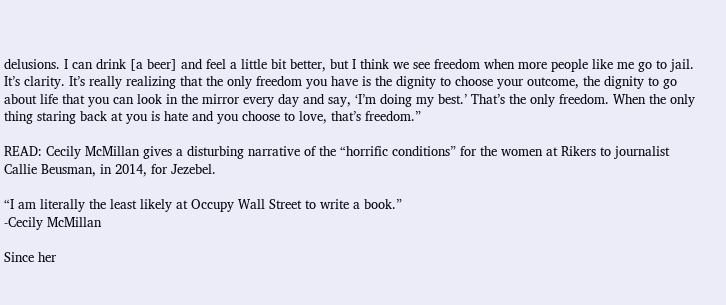delusions. I can drink [a beer] and feel a little bit better, but I think we see freedom when more people like me go to jail. It’s clarity. It’s really realizing that the only freedom you have is the dignity to choose your outcome, the dignity to go about life that you can look in the mirror every day and say, ‘I’m doing my best.’ That’s the only freedom. When the only thing staring back at you is hate and you choose to love, that’s freedom.”

READ: Cecily McMillan gives a disturbing narrative of the “horrific conditions” for the women at Rikers to journalist Callie Beusman, in 2014, for Jezebel.

“I am literally the least likely at Occupy Wall Street to write a book.”
-Cecily McMillan

Since her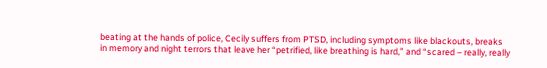beating at the hands of police, Cecily suffers from PTSD, including symptoms like blackouts, breaks in memory and night terrors that leave her “petrified, like breathing is hard,” and “scared – really, really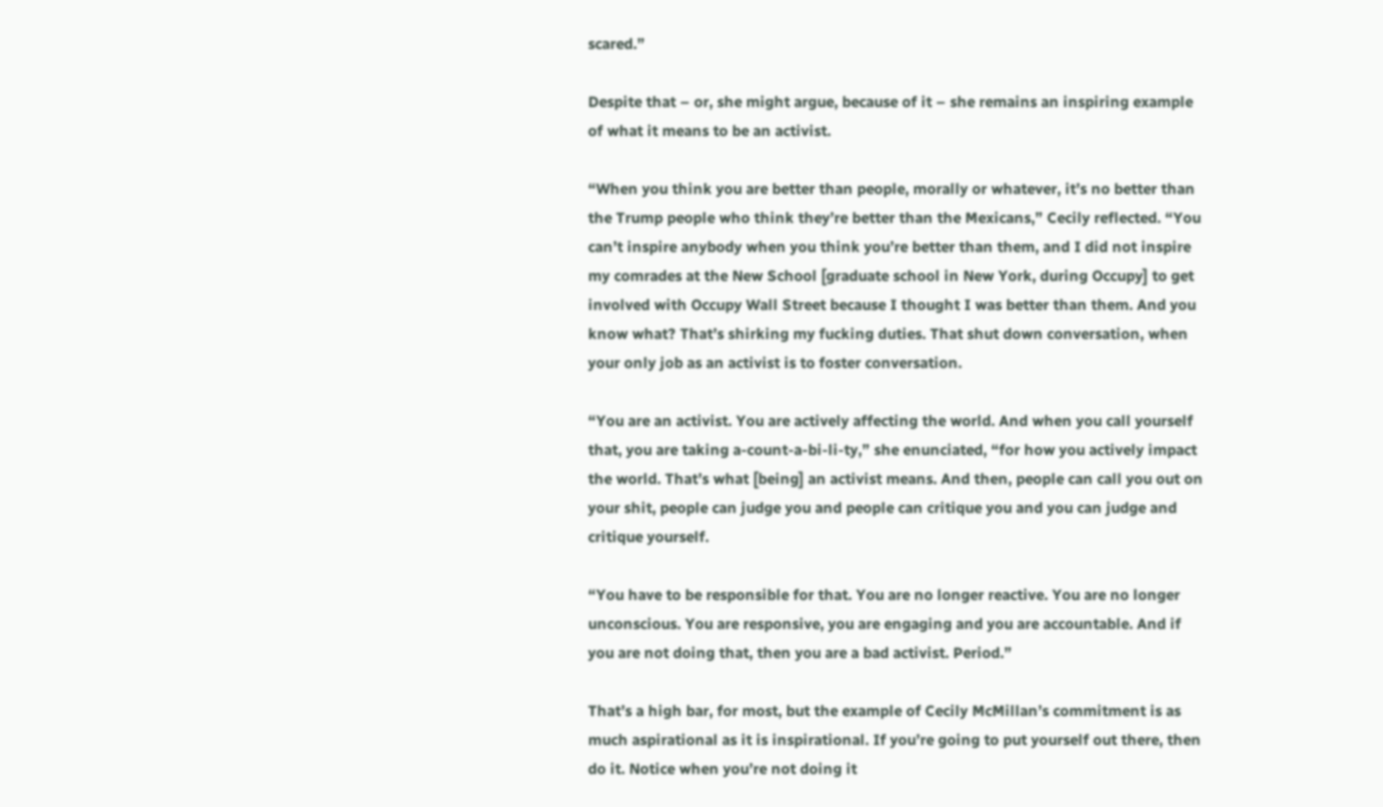scared.”

Despite that – or, she might argue, because of it – she remains an inspiring example of what it means to be an activist.

“When you think you are better than people, morally or whatever, it’s no better than the Trump people who think they’re better than the Mexicans,” Cecily reflected. “You can’t inspire anybody when you think you’re better than them, and I did not inspire my comrades at the New School [graduate school in New York, during Occupy] to get involved with Occupy Wall Street because I thought I was better than them. And you know what? That’s shirking my fucking duties. That shut down conversation, when your only job as an activist is to foster conversation.

“You are an activist. You are actively affecting the world. And when you call yourself that, you are taking a-count-a-bi-li-ty,” she enunciated, “for how you actively impact the world. That’s what [being] an activist means. And then, people can call you out on your shit, people can judge you and people can critique you and you can judge and critique yourself.

“You have to be responsible for that. You are no longer reactive. You are no longer unconscious. You are responsive, you are engaging and you are accountable. And if you are not doing that, then you are a bad activist. Period.”

That’s a high bar, for most, but the example of Cecily McMillan’s commitment is as much aspirational as it is inspirational. If you’re going to put yourself out there, then do it. Notice when you’re not doing it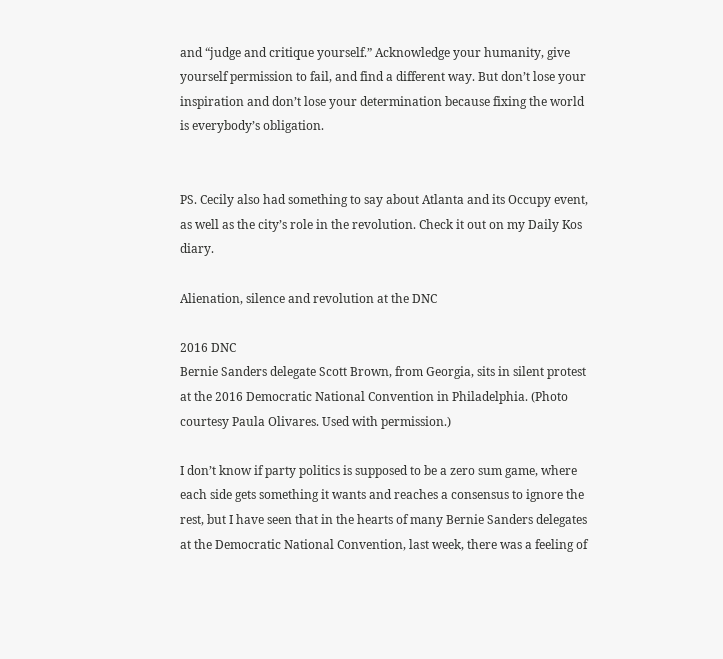and “judge and critique yourself.” Acknowledge your humanity, give yourself permission to fail, and find a different way. But don’t lose your inspiration and don’t lose your determination because fixing the world is everybody’s obligation.


PS. Cecily also had something to say about Atlanta and its Occupy event, as well as the city’s role in the revolution. Check it out on my Daily Kos diary.

Alienation, silence and revolution at the DNC

2016 DNC
Bernie Sanders delegate Scott Brown, from Georgia, sits in silent protest at the 2016 Democratic National Convention in Philadelphia. (Photo courtesy Paula Olivares. Used with permission.)

I don’t know if party politics is supposed to be a zero sum game, where each side gets something it wants and reaches a consensus to ignore the rest, but I have seen that in the hearts of many Bernie Sanders delegates at the Democratic National Convention, last week, there was a feeling of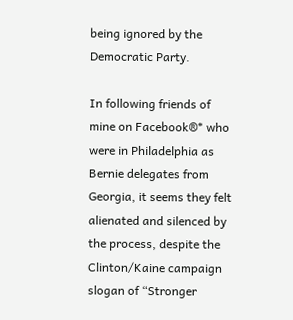being ignored by the Democratic Party.

In following friends of mine on Facebook®* who were in Philadelphia as Bernie delegates from Georgia, it seems they felt alienated and silenced by the process, despite the Clinton/Kaine campaign slogan of “Stronger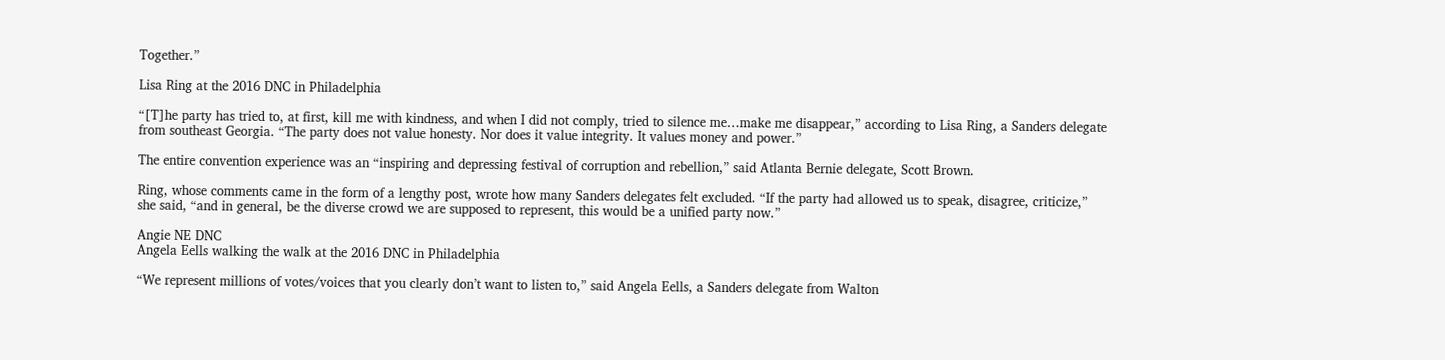Together.”

Lisa Ring at the 2016 DNC in Philadelphia

“[T]he party has tried to, at first, kill me with kindness, and when I did not comply, tried to silence me…make me disappear,” according to Lisa Ring, a Sanders delegate from southeast Georgia. “The party does not value honesty. Nor does it value integrity. It values money and power.”

The entire convention experience was an “inspiring and depressing festival of corruption and rebellion,” said Atlanta Bernie delegate, Scott Brown.

Ring, whose comments came in the form of a lengthy post, wrote how many Sanders delegates felt excluded. “If the party had allowed us to speak, disagree, criticize,” she said, “and in general, be the diverse crowd we are supposed to represent, this would be a unified party now.”

Angie NE DNC
Angela Eells walking the walk at the 2016 DNC in Philadelphia

“We represent millions of votes/voices that you clearly don’t want to listen to,” said Angela Eells, a Sanders delegate from Walton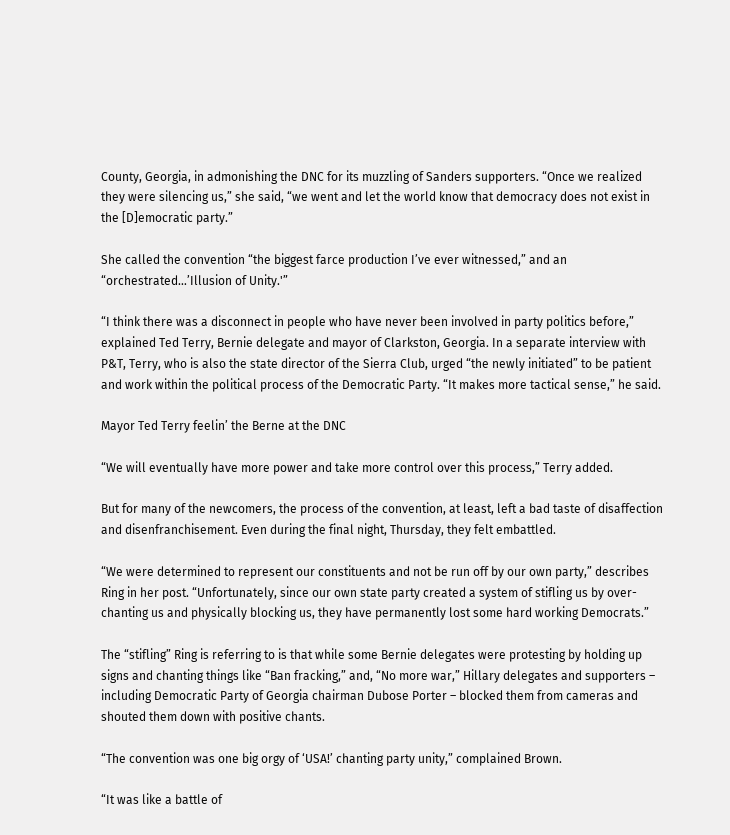County, Georgia, in admonishing the DNC for its muzzling of Sanders supporters. “Once we realized they were silencing us,” she said, “we went and let the world know that democracy does not exist in the [D]emocratic party.”

She called the convention “the biggest farce production I’ve ever witnessed,” and an “orchestrated…’Illusion of Unity.'”

“I think there was a disconnect in people who have never been involved in party politics before,” explained Ted Terry, Bernie delegate and mayor of Clarkston, Georgia. In a separate interview with P&T, Terry, who is also the state director of the Sierra Club, urged “the newly initiated” to be patient and work within the political process of the Democratic Party. “It makes more tactical sense,” he said.

Mayor Ted Terry feelin’ the Berne at the DNC

“We will eventually have more power and take more control over this process,” Terry added.

But for many of the newcomers, the process of the convention, at least, left a bad taste of disaffection and disenfranchisement. Even during the final night, Thursday, they felt embattled.

“We were determined to represent our constituents and not be run off by our own party,” describes Ring in her post. “Unfortunately, since our own state party created a system of stifling us by over-chanting us and physically blocking us, they have permanently lost some hard working Democrats.”

The “stifling” Ring is referring to is that while some Bernie delegates were protesting by holding up signs and chanting things like “Ban fracking,” and, “No more war,” Hillary delegates and supporters – including Democratic Party of Georgia chairman Dubose Porter – blocked them from cameras and shouted them down with positive chants.

“The convention was one big orgy of ‘USA!’ chanting party unity,” complained Brown.

“It was like a battle of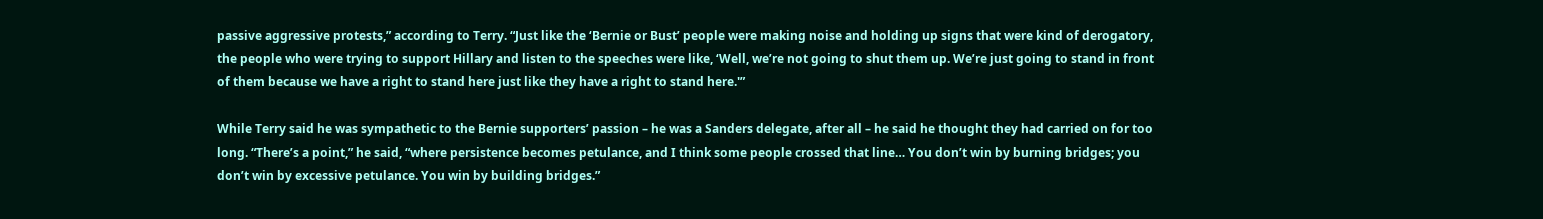passive aggressive protests,” according to Terry. “Just like the ‘Bernie or Bust’ people were making noise and holding up signs that were kind of derogatory, the people who were trying to support Hillary and listen to the speeches were like, ‘Well, we’re not going to shut them up. We’re just going to stand in front of them because we have a right to stand here just like they have a right to stand here.'”

While Terry said he was sympathetic to the Bernie supporters’ passion – he was a Sanders delegate, after all – he said he thought they had carried on for too long. “There’s a point,” he said, “where persistence becomes petulance, and I think some people crossed that line… You don’t win by burning bridges; you don’t win by excessive petulance. You win by building bridges.”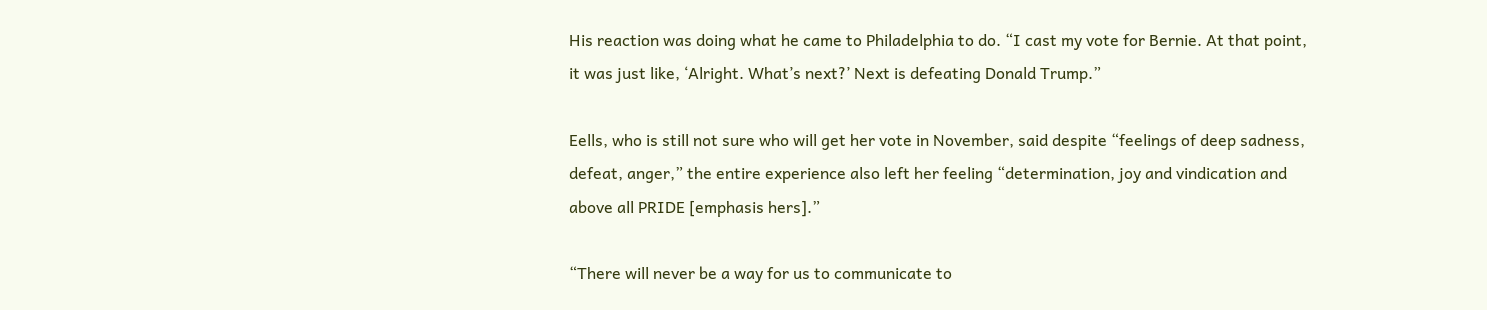His reaction was doing what he came to Philadelphia to do. “I cast my vote for Bernie. At that point, it was just like, ‘Alright. What’s next?’ Next is defeating Donald Trump.”

Eells, who is still not sure who will get her vote in November, said despite “feelings of deep sadness, defeat, anger,” the entire experience also left her feeling “determination, joy and vindication and above all PRIDE [emphasis hers].”

“There will never be a way for us to communicate to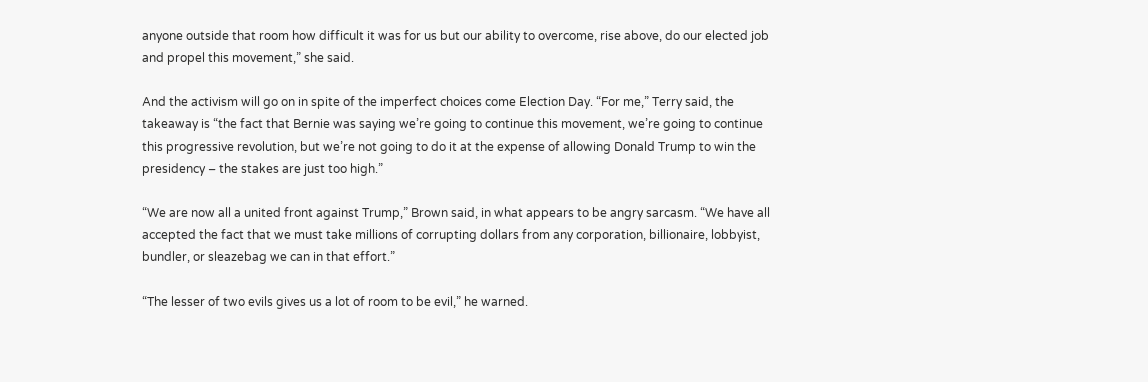anyone outside that room how difficult it was for us but our ability to overcome, rise above, do our elected job and propel this movement,” she said.

And the activism will go on in spite of the imperfect choices come Election Day. “For me,” Terry said, the takeaway is “the fact that Bernie was saying we’re going to continue this movement, we’re going to continue this progressive revolution, but we’re not going to do it at the expense of allowing Donald Trump to win the presidency – the stakes are just too high.”

“We are now all a united front against Trump,” Brown said, in what appears to be angry sarcasm. “We have all accepted the fact that we must take millions of corrupting dollars from any corporation, billionaire, lobbyist, bundler, or sleazebag we can in that effort.”

“The lesser of two evils gives us a lot of room to be evil,” he warned.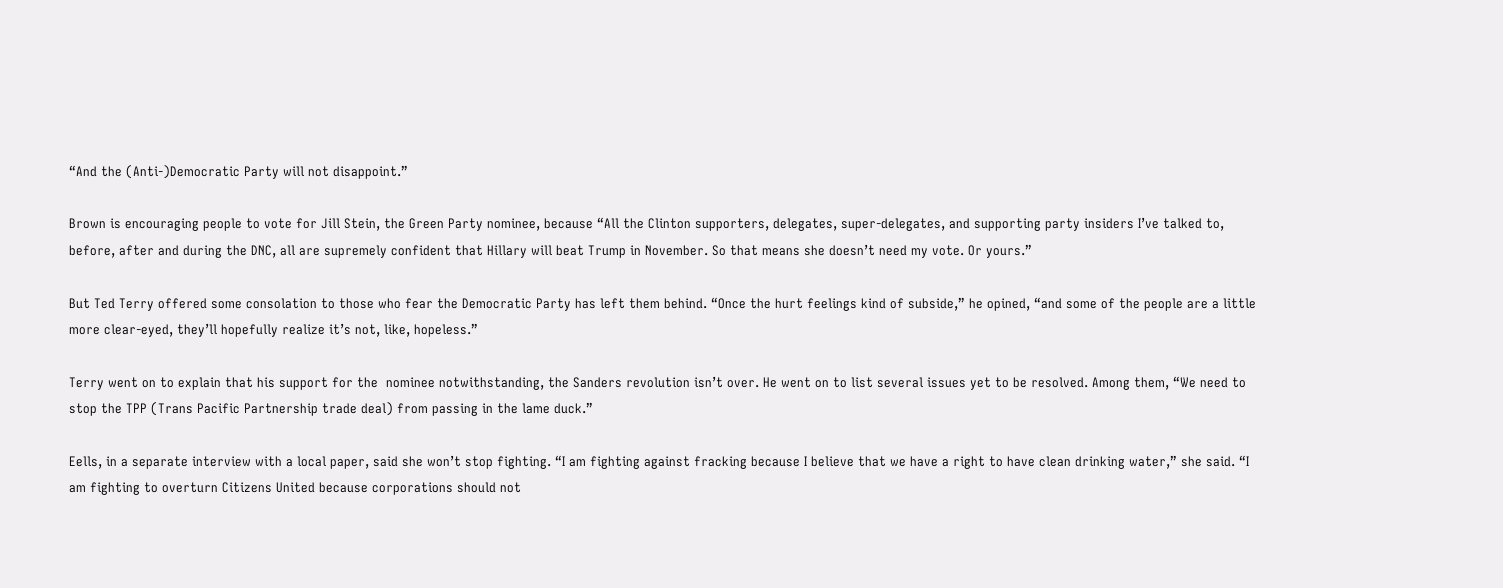“And the (Anti-)Democratic Party will not disappoint.”

Brown is encouraging people to vote for Jill Stein, the Green Party nominee, because “All the Clinton supporters, delegates, super-delegates, and supporting party insiders I’ve talked to, before, after and during the DNC, all are supremely confident that Hillary will beat Trump in November. So that means she doesn’t need my vote. Or yours.”

But Ted Terry offered some consolation to those who fear the Democratic Party has left them behind. “Once the hurt feelings kind of subside,” he opined, “and some of the people are a little more clear-eyed, they’ll hopefully realize it’s not, like, hopeless.”

Terry went on to explain that his support for the  nominee notwithstanding, the Sanders revolution isn’t over. He went on to list several issues yet to be resolved. Among them, “We need to stop the TPP (Trans Pacific Partnership trade deal) from passing in the lame duck.”

Eells, in a separate interview with a local paper, said she won’t stop fighting. “I am fighting against fracking because I believe that we have a right to have clean drinking water,” she said. “I am fighting to overturn Citizens United because corporations should not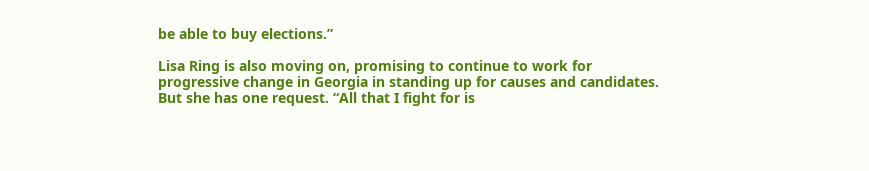be able to buy elections.”

Lisa Ring is also moving on, promising to continue to work for progressive change in Georgia in standing up for causes and candidates. But she has one request. “All that I fight for is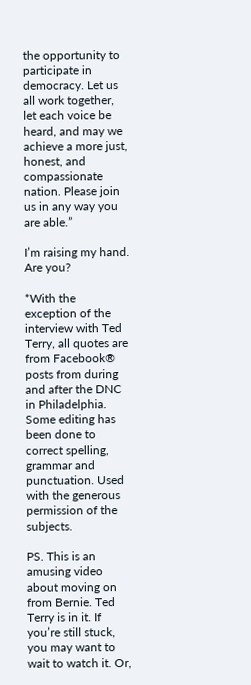the opportunity to participate in democracy. Let us all work together, let each voice be heard, and may we achieve a more just, honest, and compassionate nation. Please join us in any way you are able.”

I’m raising my hand. Are you?

*With the exception of the interview with Ted Terry, all quotes are from Facebook® posts from during and after the DNC in Philadelphia. Some editing has been done to correct spelling, grammar and punctuation. Used with the generous permission of the subjects.

PS. This is an amusing video about moving on from Bernie. Ted Terry is in it. If you’re still stuck, you may want to wait to watch it. Or,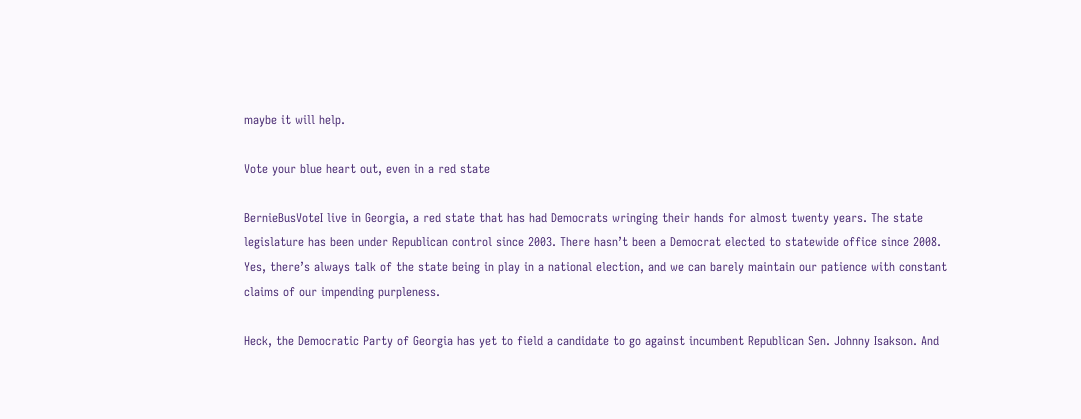maybe it will help.

Vote your blue heart out, even in a red state

BernieBusVoteI live in Georgia, a red state that has had Democrats wringing their hands for almost twenty years. The state legislature has been under Republican control since 2003. There hasn’t been a Democrat elected to statewide office since 2008. Yes, there’s always talk of the state being in play in a national election, and we can barely maintain our patience with constant claims of our impending purpleness.

Heck, the Democratic Party of Georgia has yet to field a candidate to go against incumbent Republican Sen. Johnny Isakson. And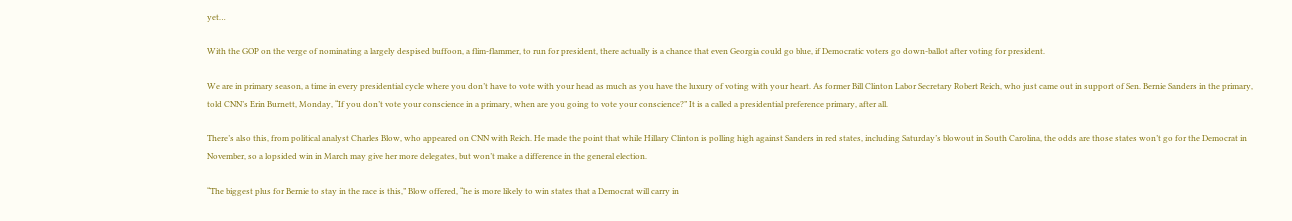yet…

With the GOP on the verge of nominating a largely despised buffoon, a flim-flammer, to run for president, there actually is a chance that even Georgia could go blue, if Democratic voters go down-ballot after voting for president.

We are in primary season, a time in every presidential cycle where you don’t have to vote with your head as much as you have the luxury of voting with your heart. As former Bill Clinton Labor Secretary Robert Reich, who just came out in support of Sen. Bernie Sanders in the primary, told CNN’s Erin Burnett, Monday, “If you don’t vote your conscience in a primary, when are you going to vote your conscience?” It is a called a presidential preference primary, after all.

There’s also this, from political analyst Charles Blow, who appeared on CNN with Reich. He made the point that while Hillary Clinton is polling high against Sanders in red states, including Saturday’s blowout in South Carolina, the odds are those states won’t go for the Democrat in November, so a lopsided win in March may give her more delegates, but won’t make a difference in the general election.

“The biggest plus for Bernie to stay in the race is this,” Blow offered, “he is more likely to win states that a Democrat will carry in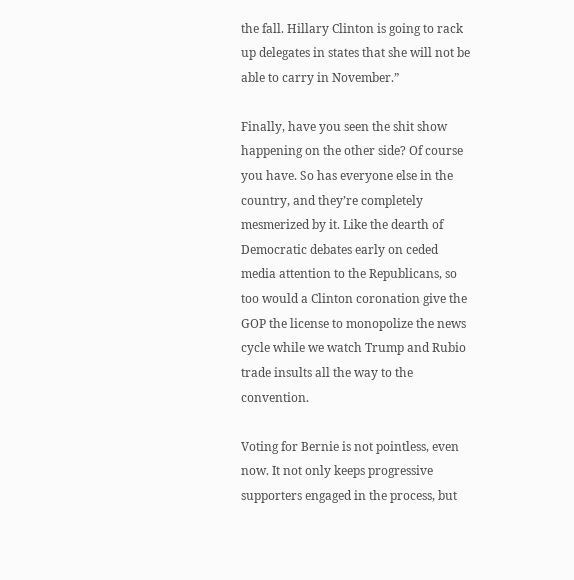the fall. Hillary Clinton is going to rack up delegates in states that she will not be able to carry in November.”

Finally, have you seen the shit show happening on the other side? Of course you have. So has everyone else in the country, and they’re completely mesmerized by it. Like the dearth of Democratic debates early on ceded media attention to the Republicans, so too would a Clinton coronation give the GOP the license to monopolize the news cycle while we watch Trump and Rubio trade insults all the way to the convention.

Voting for Bernie is not pointless, even now. It not only keeps progressive supporters engaged in the process, but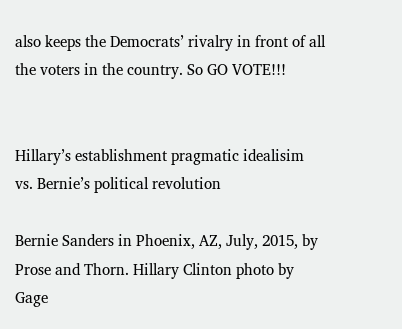also keeps the Democrats’ rivalry in front of all the voters in the country. So GO VOTE!!!


Hillary’s establishment pragmatic idealisim vs. Bernie’s political revolution

Bernie Sanders in Phoenix, AZ, July, 2015, by Prose and Thorn. Hillary Clinton photo by Gage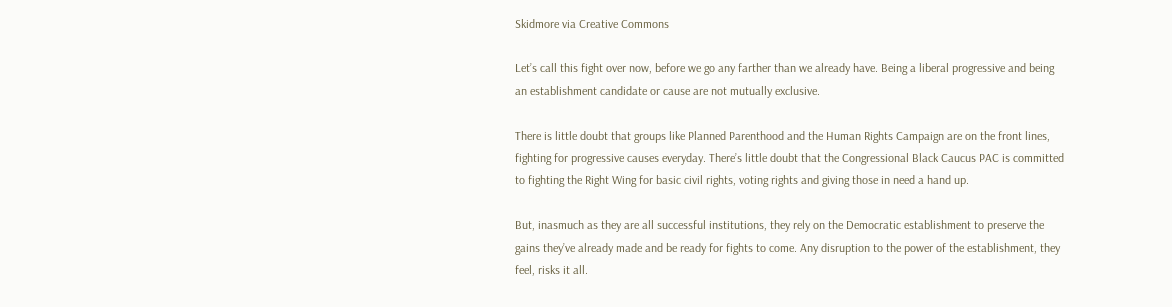Skidmore via Creative Commons

Let’s call this fight over now, before we go any farther than we already have. Being a liberal progressive and being an establishment candidate or cause are not mutually exclusive.

There is little doubt that groups like Planned Parenthood and the Human Rights Campaign are on the front lines, fighting for progressive causes everyday. There’s little doubt that the Congressional Black Caucus PAC is committed to fighting the Right Wing for basic civil rights, voting rights and giving those in need a hand up.

But, inasmuch as they are all successful institutions, they rely on the Democratic establishment to preserve the gains they’ve already made and be ready for fights to come. Any disruption to the power of the establishment, they feel, risks it all.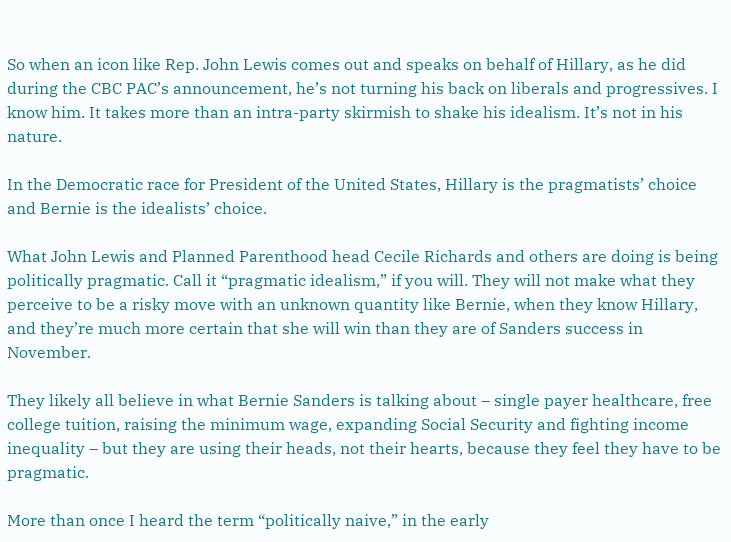So when an icon like Rep. John Lewis comes out and speaks on behalf of Hillary, as he did during the CBC PAC’s announcement, he’s not turning his back on liberals and progressives. I know him. It takes more than an intra-party skirmish to shake his idealism. It’s not in his nature.

In the Democratic race for President of the United States, Hillary is the pragmatists’ choice and Bernie is the idealists’ choice.

What John Lewis and Planned Parenthood head Cecile Richards and others are doing is being politically pragmatic. Call it “pragmatic idealism,” if you will. They will not make what they perceive to be a risky move with an unknown quantity like Bernie, when they know Hillary, and they’re much more certain that she will win than they are of Sanders success in November.

They likely all believe in what Bernie Sanders is talking about – single payer healthcare, free college tuition, raising the minimum wage, expanding Social Security and fighting income inequality – but they are using their heads, not their hearts, because they feel they have to be pragmatic.

More than once I heard the term “politically naive,” in the early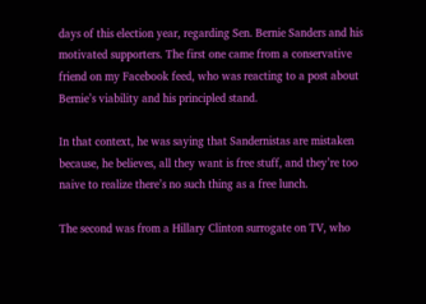days of this election year, regarding Sen. Bernie Sanders and his motivated supporters. The first one came from a conservative friend on my Facebook feed, who was reacting to a post about Bernie’s viability and his principled stand.

In that context, he was saying that Sandernistas are mistaken because, he believes, all they want is free stuff, and they’re too naive to realize there’s no such thing as a free lunch.

The second was from a Hillary Clinton surrogate on TV, who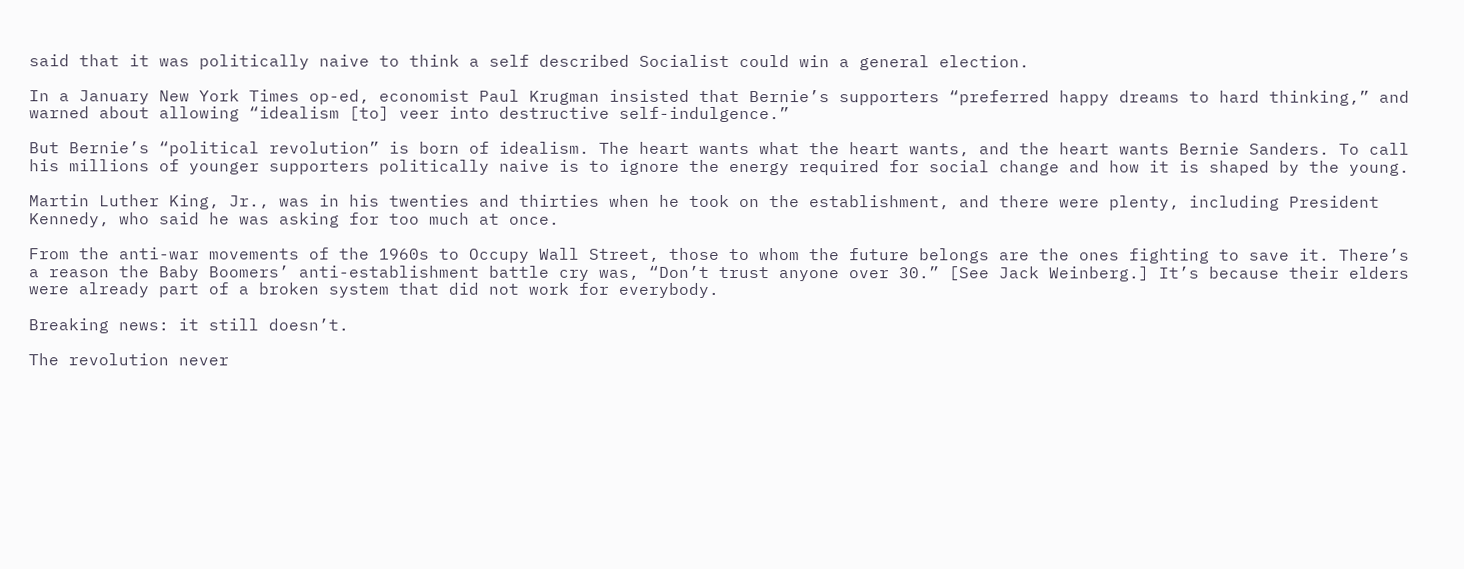said that it was politically naive to think a self described Socialist could win a general election.

In a January New York Times op-ed, economist Paul Krugman insisted that Bernie’s supporters “preferred happy dreams to hard thinking,” and warned about allowing “idealism [to] veer into destructive self-indulgence.”

But Bernie’s “political revolution” is born of idealism. The heart wants what the heart wants, and the heart wants Bernie Sanders. To call his millions of younger supporters politically naive is to ignore the energy required for social change and how it is shaped by the young.

Martin Luther King, Jr., was in his twenties and thirties when he took on the establishment, and there were plenty, including President Kennedy, who said he was asking for too much at once.

From the anti-war movements of the 1960s to Occupy Wall Street, those to whom the future belongs are the ones fighting to save it. There’s a reason the Baby Boomers’ anti-establishment battle cry was, “Don’t trust anyone over 30.” [See Jack Weinberg.] It’s because their elders were already part of a broken system that did not work for everybody.

Breaking news: it still doesn’t.

The revolution never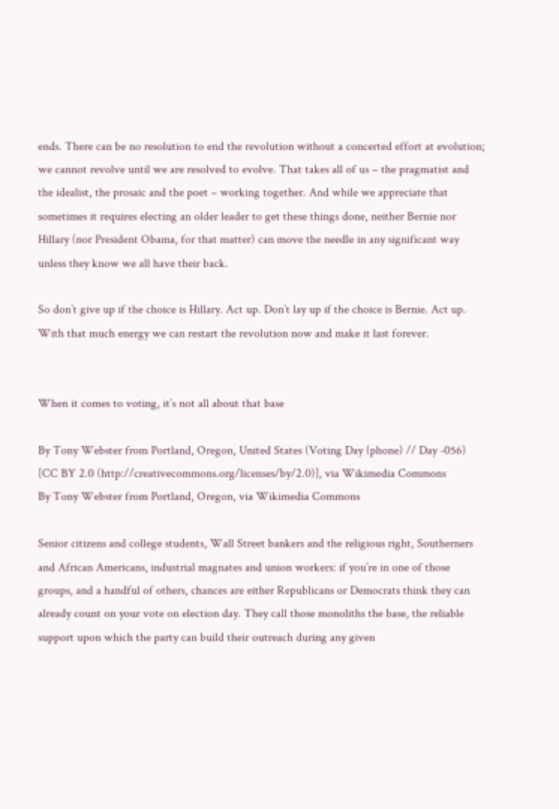ends. There can be no resolution to end the revolution without a concerted effort at evolution; we cannot revolve until we are resolved to evolve. That takes all of us – the pragmatist and the idealist, the prosaic and the poet – working together. And while we appreciate that sometimes it requires electing an older leader to get these things done, neither Bernie nor Hillary (nor President Obama, for that matter) can move the needle in any significant way unless they know we all have their back.

So don’t give up if the choice is Hillary. Act up. Don’t lay up if the choice is Bernie. Act up. With that much energy we can restart the revolution now and make it last forever.


When it comes to voting, it’s not all about that base

By Tony Webster from Portland, Oregon, United States (Voting Day (phone) // Day -056) [CC BY 2.0 (http://creativecommons.org/licenses/by/2.0)], via Wikimedia Commons
By Tony Webster from Portland, Oregon, via Wikimedia Commons

Senior citizens and college students, Wall Street bankers and the religious right, Southerners and African Americans, industrial magnates and union workers: if you’re in one of those groups, and a handful of others, chances are either Republicans or Democrats think they can already count on your vote on election day. They call those monoliths the base, the reliable support upon which the party can build their outreach during any given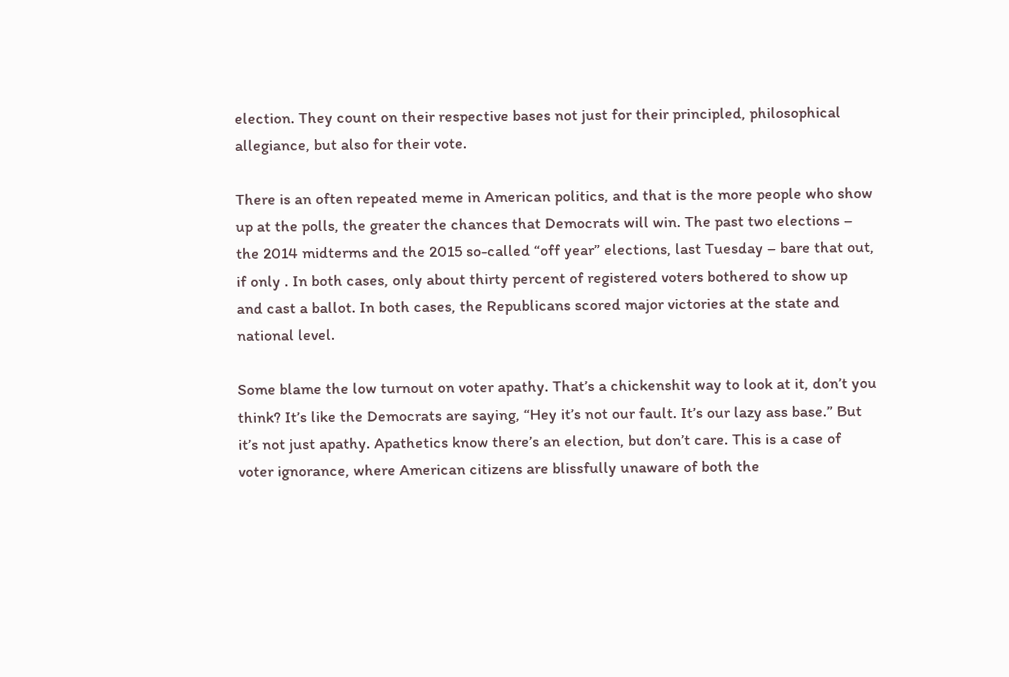election. They count on their respective bases not just for their principled, philosophical allegiance, but also for their vote.

There is an often repeated meme in American politics, and that is the more people who show up at the polls, the greater the chances that Democrats will win. The past two elections – the 2014 midterms and the 2015 so-called “off year” elections, last Tuesday – bare that out, if only . In both cases, only about thirty percent of registered voters bothered to show up and cast a ballot. In both cases, the Republicans scored major victories at the state and national level.

Some blame the low turnout on voter apathy. That’s a chickenshit way to look at it, don’t you think? It’s like the Democrats are saying, “Hey it’s not our fault. It’s our lazy ass base.” But it’s not just apathy. Apathetics know there’s an election, but don’t care. This is a case of voter ignorance, where American citizens are blissfully unaware of both the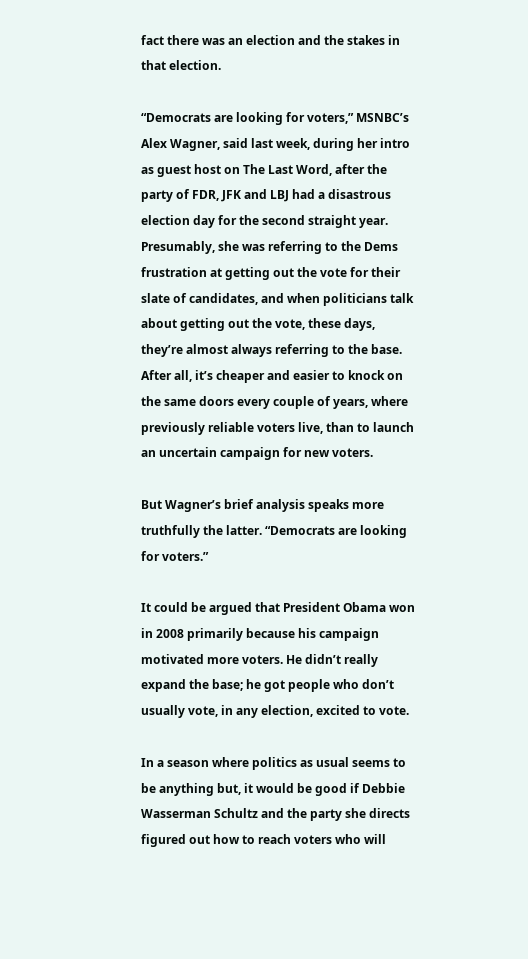fact there was an election and the stakes in that election.

“Democrats are looking for voters,” MSNBC’s Alex Wagner, said last week, during her intro as guest host on The Last Word, after the party of FDR, JFK and LBJ had a disastrous election day for the second straight year. Presumably, she was referring to the Dems frustration at getting out the vote for their slate of candidates, and when politicians talk about getting out the vote, these days, they’re almost always referring to the base. After all, it’s cheaper and easier to knock on the same doors every couple of years, where previously reliable voters live, than to launch an uncertain campaign for new voters.

But Wagner’s brief analysis speaks more truthfully the latter. “Democrats are looking for voters.”

It could be argued that President Obama won in 2008 primarily because his campaign motivated more voters. He didn’t really expand the base; he got people who don’t usually vote, in any election, excited to vote.

In a season where politics as usual seems to be anything but, it would be good if Debbie Wasserman Schultz and the party she directs figured out how to reach voters who will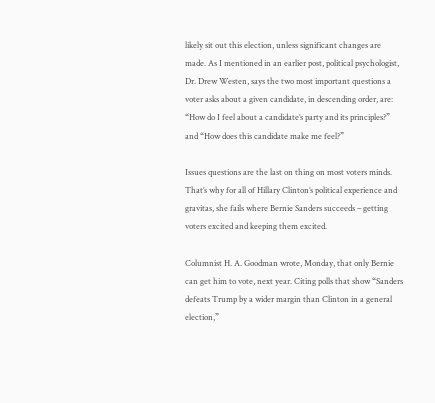likely sit out this election, unless significant changes are made. As I mentioned in an earlier post, political psychologist, Dr. Drew Westen, says the two most important questions a voter asks about a given candidate, in descending order, are: “How do I feel about a candidate’s party and its principles?” and “How does this candidate make me feel?”

Issues questions are the last on thing on most voters minds. That’s why for all of Hillary Clinton’s political experience and gravitas, she fails where Bernie Sanders succeeds – getting voters excited and keeping them excited.

Columnist H. A. Goodman wrote, Monday, that only Bernie can get him to vote, next year. Citing polls that show “Sanders defeats Trump by a wider margin than Clinton in a general election,”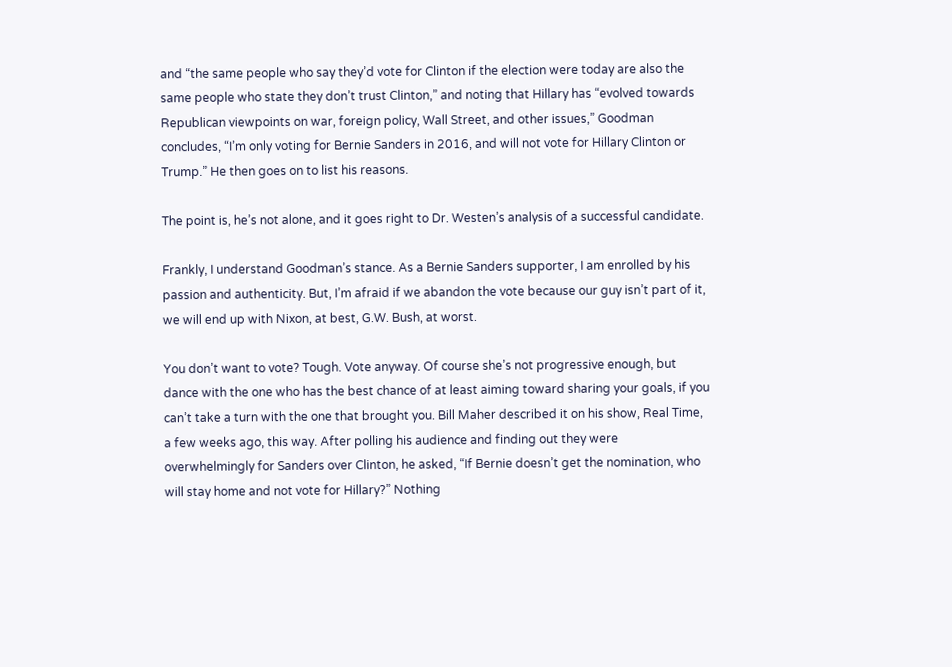and “the same people who say they’d vote for Clinton if the election were today are also the same people who state they don’t trust Clinton,” and noting that Hillary has “evolved towards Republican viewpoints on war, foreign policy, Wall Street, and other issues,” Goodman concludes, “I’m only voting for Bernie Sanders in 2016, and will not vote for Hillary Clinton or Trump.” He then goes on to list his reasons.

The point is, he’s not alone, and it goes right to Dr. Westen’s analysis of a successful candidate.

Frankly, I understand Goodman’s stance. As a Bernie Sanders supporter, I am enrolled by his passion and authenticity. But, I’m afraid if we abandon the vote because our guy isn’t part of it, we will end up with Nixon, at best, G.W. Bush, at worst.

You don’t want to vote? Tough. Vote anyway. Of course she’s not progressive enough, but dance with the one who has the best chance of at least aiming toward sharing your goals, if you can’t take a turn with the one that brought you. Bill Maher described it on his show, Real Time, a few weeks ago, this way. After polling his audience and finding out they were overwhelmingly for Sanders over Clinton, he asked, “If Bernie doesn’t get the nomination, who will stay home and not vote for Hillary?” Nothing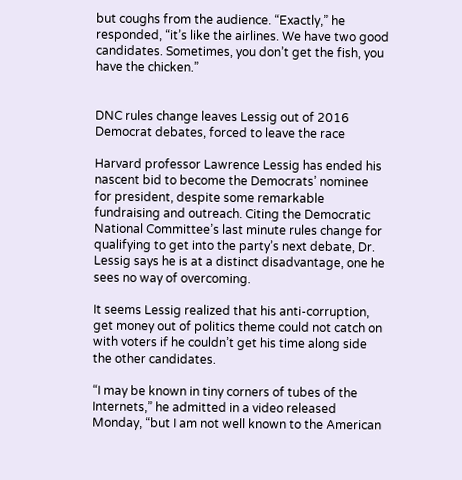but coughs from the audience. “Exactly,” he responded, “it’s like the airlines. We have two good candidates. Sometimes, you don’t get the fish, you have the chicken.”


DNC rules change leaves Lessig out of 2016 Democrat debates, forced to leave the race

Harvard professor Lawrence Lessig has ended his nascent bid to become the Democrats’ nominee for president, despite some remarkable fundraising and outreach. Citing the Democratic National Committee’s last minute rules change for qualifying to get into the party’s next debate, Dr. Lessig says he is at a distinct disadvantage, one he sees no way of overcoming.

It seems Lessig realized that his anti-corruption, get money out of politics theme could not catch on with voters if he couldn’t get his time along side the other candidates.

“I may be known in tiny corners of tubes of the Internets,” he admitted in a video released Monday, “but I am not well known to the American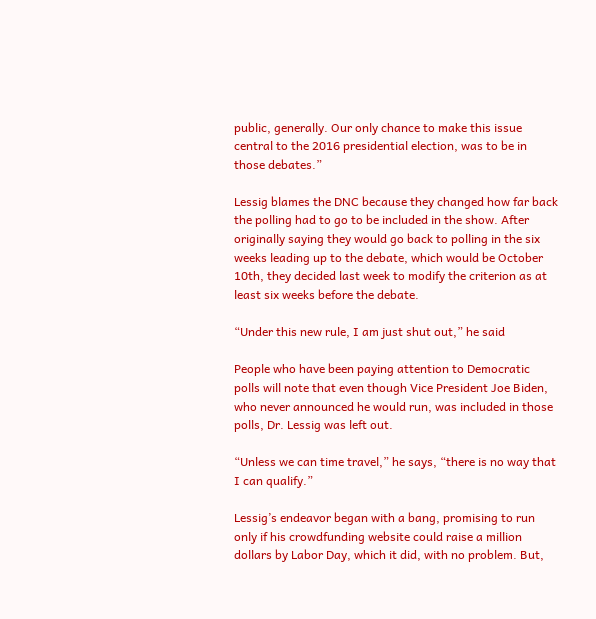public, generally. Our only chance to make this issue central to the 2016 presidential election, was to be in those debates.”

Lessig blames the DNC because they changed how far back the polling had to go to be included in the show. After originally saying they would go back to polling in the six weeks leading up to the debate, which would be October 10th, they decided last week to modify the criterion as at least six weeks before the debate.

“Under this new rule, I am just shut out,” he said

People who have been paying attention to Democratic polls will note that even though Vice President Joe Biden, who never announced he would run, was included in those polls, Dr. Lessig was left out.

“Unless we can time travel,” he says, “there is no way that I can qualify.”

Lessig’s endeavor began with a bang, promising to run only if his crowdfunding website could raise a million dollars by Labor Day, which it did, with no problem. But,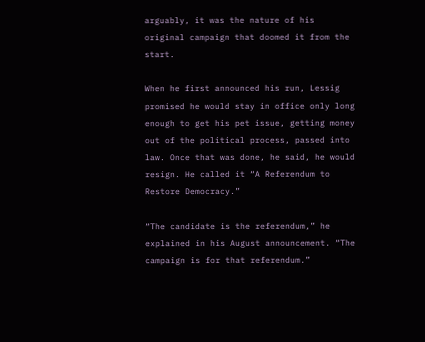arguably, it was the nature of his original campaign that doomed it from the start.

When he first announced his run, Lessig promised he would stay in office only long enough to get his pet issue, getting money out of the political process, passed into law. Once that was done, he said, he would resign. He called it “A Referendum to Restore Democracy.”

“The candidate is the referendum,” he explained in his August announcement. “The campaign is for that referendum.”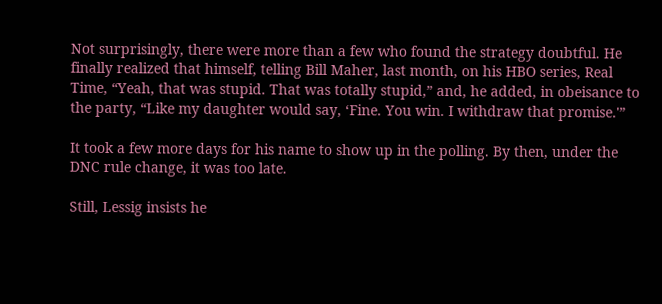Not surprisingly, there were more than a few who found the strategy doubtful. He finally realized that himself, telling Bill Maher, last month, on his HBO series, Real Time, “Yeah, that was stupid. That was totally stupid,” and, he added, in obeisance to the party, “Like my daughter would say, ‘Fine. You win. I withdraw that promise.'”

It took a few more days for his name to show up in the polling. By then, under the DNC rule change, it was too late.

Still, Lessig insists he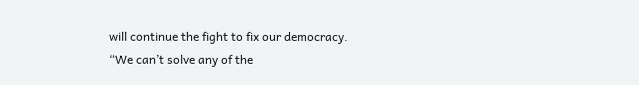will continue the fight to fix our democracy. “We can’t solve any of the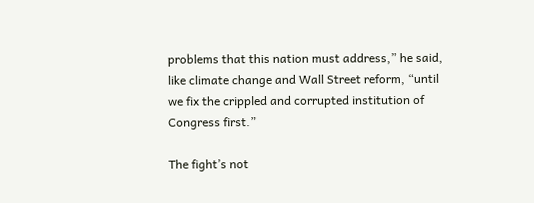problems that this nation must address,” he said, like climate change and Wall Street reform, “until we fix the crippled and corrupted institution of Congress first.”

The fight’s not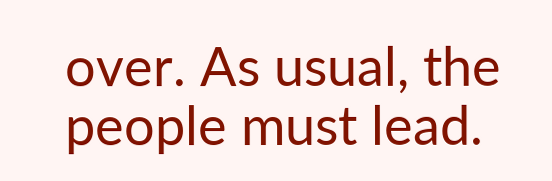over. As usual, the people must lead.